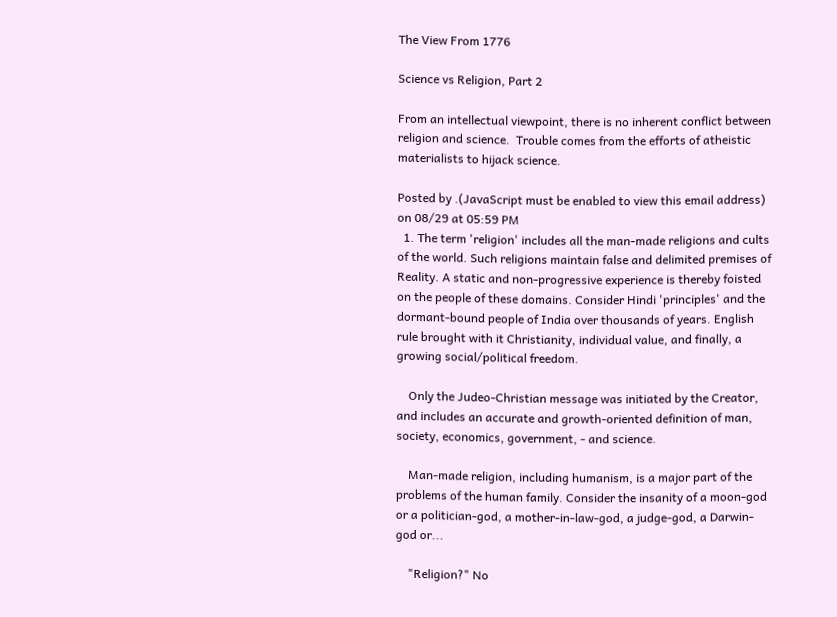The View From 1776

Science vs Religion, Part 2

From an intellectual viewpoint, there is no inherent conflict between religion and science.  Trouble comes from the efforts of atheistic materialists to hijack science.

Posted by .(JavaScript must be enabled to view this email address) on 08/29 at 05:59 PM
  1. The term 'religion' includes all the man-made religions and cults of the world. Such religions maintain false and delimited premises of Reality. A static and non-progressive experience is thereby foisted on the people of these domains. Consider Hindi 'principles' and the dormant-bound people of India over thousands of years. English rule brought with it Christianity, individual value, and finally, a growing social/political freedom.

    Only the Judeo-Christian message was initiated by the Creator, and includes an accurate and growth-oriented definition of man, society, economics, government, - and science.

    Man-made religion, including humanism, is a major part of the problems of the human family. Consider the insanity of a moon-god or a politician-god, a mother-in-law-god, a judge-god, a Darwin-god or...

    "Religion?" No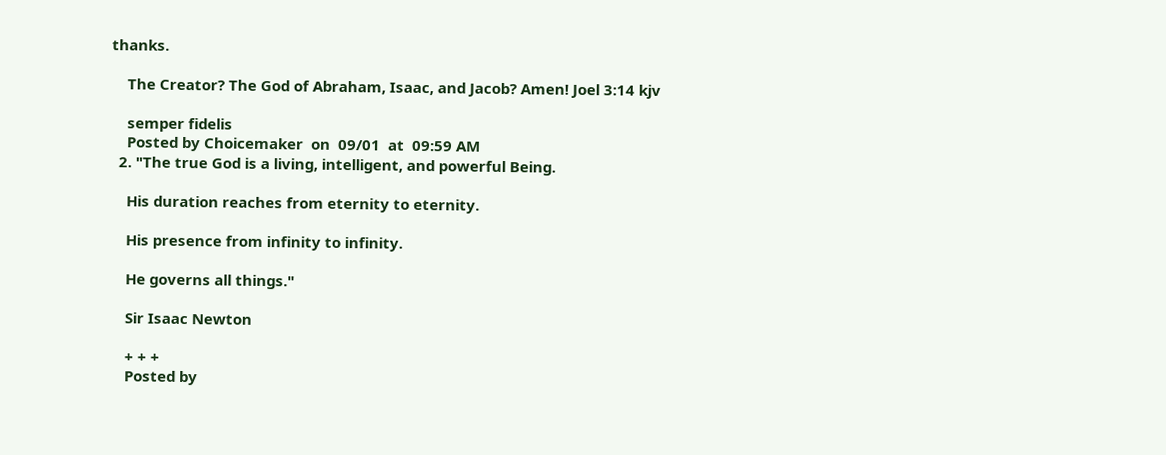thanks.

    The Creator? The God of Abraham, Isaac, and Jacob? Amen! Joel 3:14 kjv

    semper fidelis
    Posted by Choicemaker  on  09/01  at  09:59 AM
  2. "The true God is a living, intelligent, and powerful Being.

    His duration reaches from eternity to eternity.

    His presence from infinity to infinity.

    He governs all things."

    Sir Isaac Newton

    + + +
    Posted by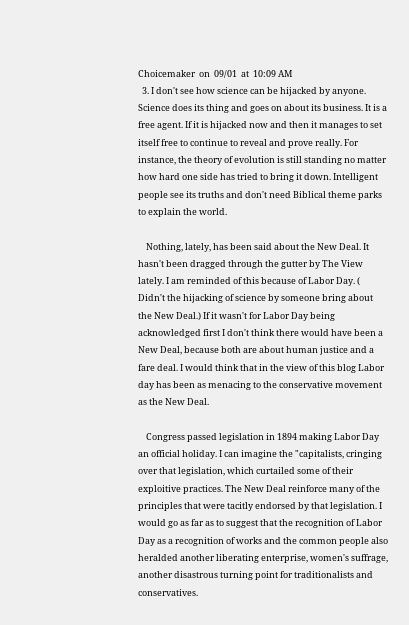Choicemaker  on  09/01  at  10:09 AM
  3. I don't see how science can be hijacked by anyone. Science does its thing and goes on about its business. It is a free agent. If it is hijacked now and then it manages to set itself free to continue to reveal and prove really. For instance, the theory of evolution is still standing no matter how hard one side has tried to bring it down. Intelligent people see its truths and don't need Biblical theme parks to explain the world.

    Nothing, lately, has been said about the New Deal. It hasn't been dragged through the gutter by The View lately. I am reminded of this because of Labor Day. ( Didn't the hijacking of science by someone bring about the New Deal.) If it wasn't for Labor Day being acknowledged first I don't think there would have been a New Deal, because both are about human justice and a fare deal. I would think that in the view of this blog Labor day has been as menacing to the conservative movement as the New Deal.

    Congress passed legislation in 1894 making Labor Day an official holiday. I can imagine the "capitalists, cringing over that legislation, which curtailed some of their exploitive practices. The New Deal reinforce many of the principles that were tacitly endorsed by that legislation. I would go as far as to suggest that the recognition of Labor Day as a recognition of works and the common people also heralded another liberating enterprise, women's suffrage, another disastrous turning point for traditionalists and conservatives.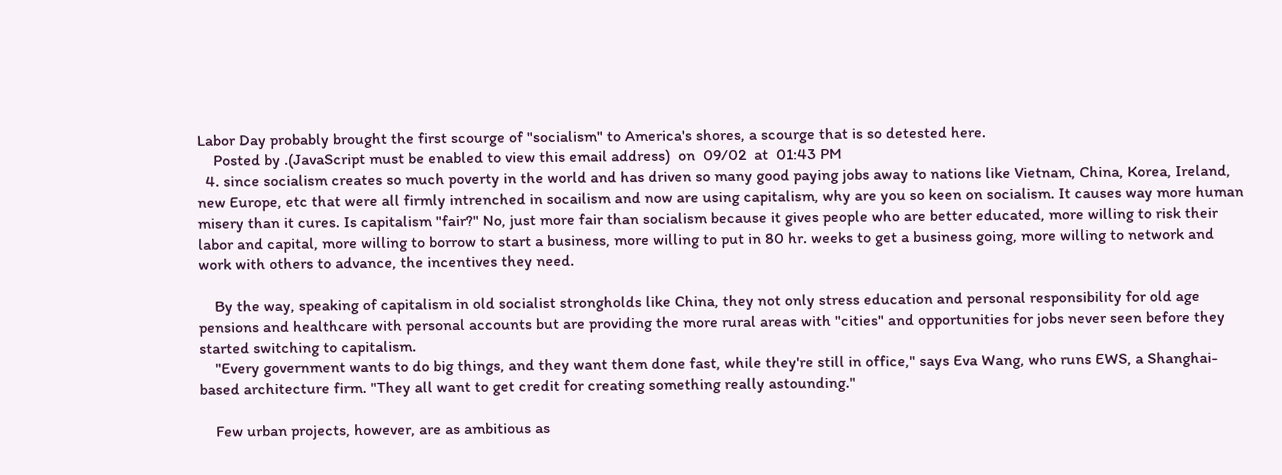Labor Day probably brought the first scourge of "socialism" to America's shores, a scourge that is so detested here.
    Posted by .(JavaScript must be enabled to view this email address)  on  09/02  at  01:43 PM
  4. since socialism creates so much poverty in the world and has driven so many good paying jobs away to nations like Vietnam, China, Korea, Ireland, new Europe, etc that were all firmly intrenched in socailism and now are using capitalism, why are you so keen on socialism. It causes way more human misery than it cures. Is capitalism "fair?" No, just more fair than socialism because it gives people who are better educated, more willing to risk their labor and capital, more willing to borrow to start a business, more willing to put in 80 hr. weeks to get a business going, more willing to network and work with others to advance, the incentives they need.

    By the way, speaking of capitalism in old socialist strongholds like China, they not only stress education and personal responsibility for old age pensions and healthcare with personal accounts but are providing the more rural areas with "cities" and opportunities for jobs never seen before they started switching to capitalism.
    "Every government wants to do big things, and they want them done fast, while they're still in office," says Eva Wang, who runs EWS, a Shanghai-based architecture firm. "They all want to get credit for creating something really astounding."

    Few urban projects, however, are as ambitious as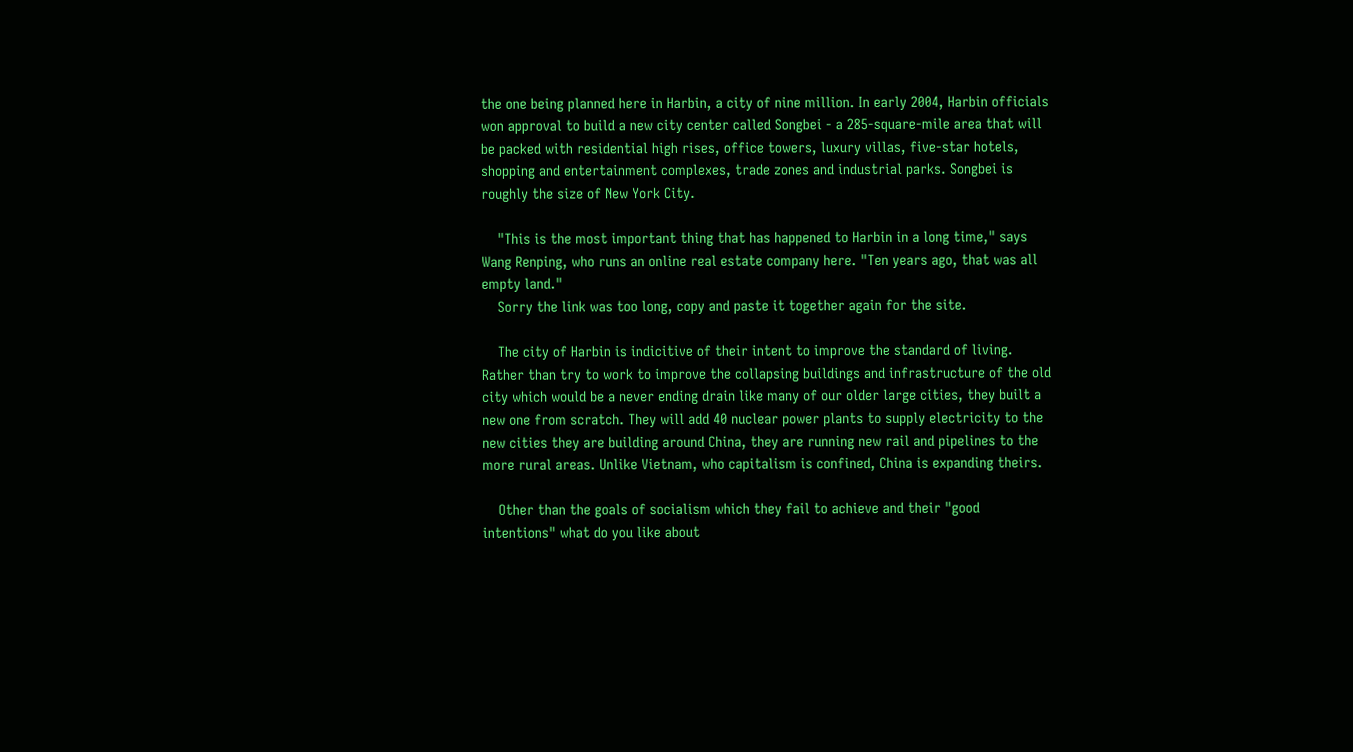the one being planned here in Harbin, a city of nine million. In early 2004, Harbin officials won approval to build a new city center called Songbei - a 285-square-mile area that will be packed with residential high rises, office towers, luxury villas, five-star hotels, shopping and entertainment complexes, trade zones and industrial parks. Songbei is roughly the size of New York City.

    "This is the most important thing that has happened to Harbin in a long time," says Wang Renping, who runs an online real estate company here. "Ten years ago, that was all empty land."
    Sorry the link was too long, copy and paste it together again for the site.

    The city of Harbin is indicitive of their intent to improve the standard of living. Rather than try to work to improve the collapsing buildings and infrastructure of the old city which would be a never ending drain like many of our older large cities, they built a new one from scratch. They will add 40 nuclear power plants to supply electricity to the new cities they are building around China, they are running new rail and pipelines to the more rural areas. Unlike Vietnam, who capitalism is confined, China is expanding theirs.

    Other than the goals of socialism which they fail to achieve and their "good intentions" what do you like about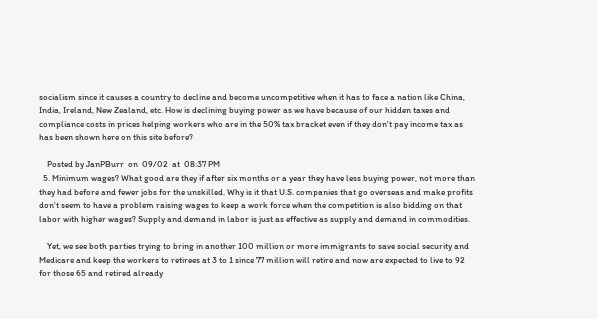socialism since it causes a country to decline and become uncompetitive when it has to face a nation like China, India, Ireland, New Zealand, etc. How is declining buying power as we have because of our hidden taxes and compliance costs in prices helping workers who are in the 50% tax bracket even if they don't pay income tax as has been shown here on this site before?

    Posted by JanPBurr  on  09/02  at  08:37 PM
  5. Minimum wages? What good are they if after six months or a year they have less buying power, not more than they had before and fewer jobs for the unskilled. Why is it that U.S. companies that go overseas and make profits don't seem to have a problem raising wages to keep a work force when the competition is also bidding on that labor with higher wages? Supply and demand in labor is just as effective as supply and demand in commodities.

    Yet, we see both parties trying to bring in another 100 million or more immigrants to save social security and Medicare and keep the workers to retirees at 3 to 1 since 77 million will retire and now are expected to live to 92 for those 65 and retired already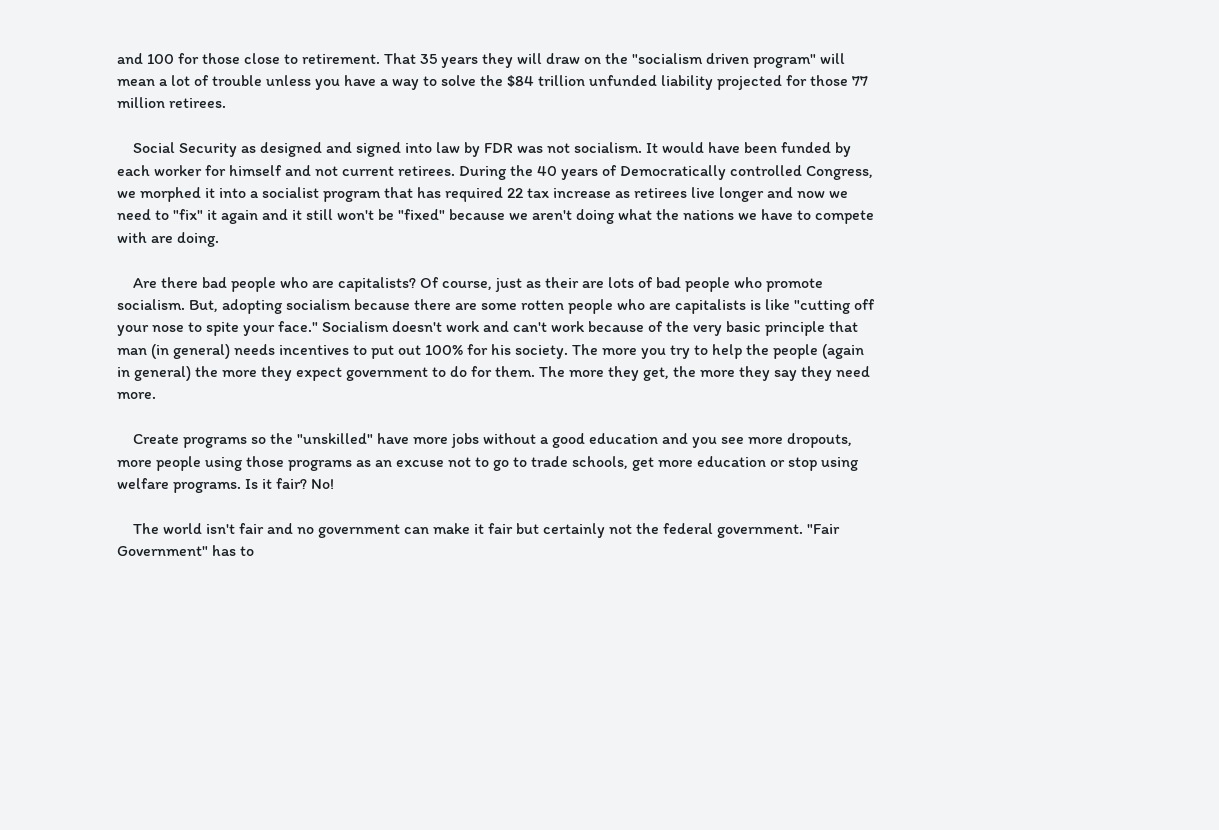and 100 for those close to retirement. That 35 years they will draw on the "socialism driven program" will mean a lot of trouble unless you have a way to solve the $84 trillion unfunded liability projected for those 77 million retirees.

    Social Security as designed and signed into law by FDR was not socialism. It would have been funded by each worker for himself and not current retirees. During the 40 years of Democratically controlled Congress, we morphed it into a socialist program that has required 22 tax increase as retirees live longer and now we need to "fix" it again and it still won't be "fixed" because we aren't doing what the nations we have to compete with are doing.

    Are there bad people who are capitalists? Of course, just as their are lots of bad people who promote socialism. But, adopting socialism because there are some rotten people who are capitalists is like "cutting off your nose to spite your face." Socialism doesn't work and can't work because of the very basic principle that man (in general) needs incentives to put out 100% for his society. The more you try to help the people (again in general) the more they expect government to do for them. The more they get, the more they say they need more.

    Create programs so the "unskilled" have more jobs without a good education and you see more dropouts, more people using those programs as an excuse not to go to trade schools, get more education or stop using welfare programs. Is it fair? No!

    The world isn't fair and no government can make it fair but certainly not the federal government. "Fair Government" has to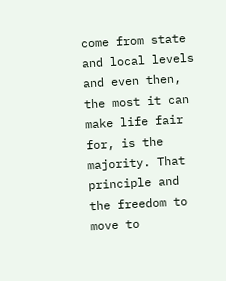come from state and local levels and even then, the most it can make life fair for, is the majority. That principle and the freedom to move to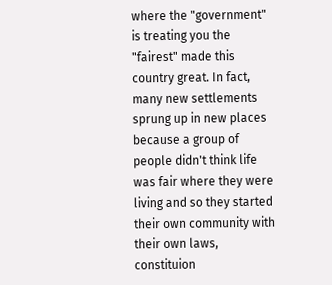where the "government" is treating you the "fairest" made this country great. In fact, many new settlements sprung up in new places because a group of people didn't think life was fair where they were living and so they started their own community with their own laws, constituion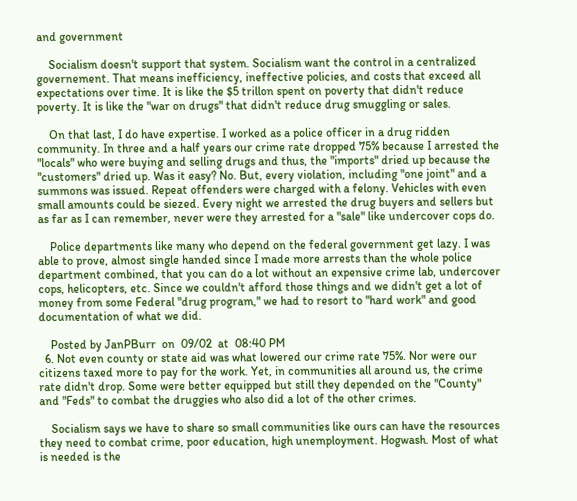and government

    Socialism doesn't support that system. Socialism want the control in a centralized governement. That means inefficiency, ineffective policies, and costs that exceed all expectations over time. It is like the $5 trillon spent on poverty that didn't reduce poverty. It is like the "war on drugs" that didn't reduce drug smuggling or sales.

    On that last, I do have expertise. I worked as a police officer in a drug ridden community. In three and a half years our crime rate dropped 75% because I arrested the "locals" who were buying and selling drugs and thus, the "imports" dried up because the "customers" dried up. Was it easy? No. But, every violation, including "one joint" and a summons was issued. Repeat offenders were charged with a felony. Vehicles with even small amounts could be siezed. Every night we arrested the drug buyers and sellers but as far as I can remember, never were they arrested for a "sale" like undercover cops do.

    Police departments like many who depend on the federal government get lazy. I was able to prove, almost single handed since I made more arrests than the whole police department combined, that you can do a lot without an expensive crime lab, undercover cops, helicopters, etc. Since we couldn't afford those things and we didn't get a lot of money from some Federal "drug program," we had to resort to "hard work" and good documentation of what we did.

    Posted by JanPBurr  on  09/02  at  08:40 PM
  6. Not even county or state aid was what lowered our crime rate 75%. Nor were our citizens taxed more to pay for the work. Yet, in communities all around us, the crime rate didn't drop. Some were better equipped but still they depended on the "County" and "Feds" to combat the druggies who also did a lot of the other crimes.

    Socialism says we have to share so small communities like ours can have the resources they need to combat crime, poor education, high unemployment. Hogwash. Most of what is needed is the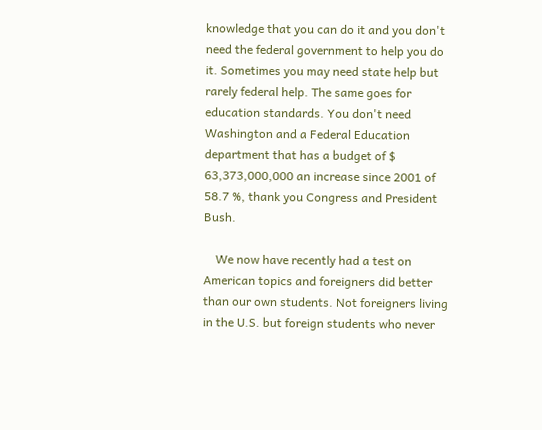knowledge that you can do it and you don't need the federal government to help you do it. Sometimes you may need state help but rarely federal help. The same goes for education standards. You don't need Washington and a Federal Education department that has a budget of $ 63,373,000,000 an increase since 2001 of 58.7 %, thank you Congress and President Bush.

    We now have recently had a test on American topics and foreigners did better than our own students. Not foreigners living in the U.S. but foreign students who never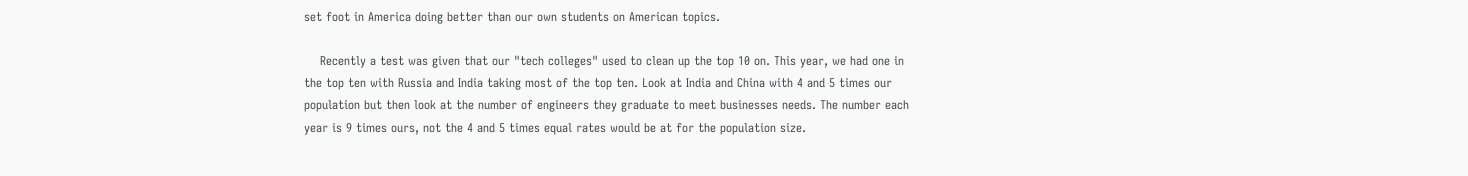set foot in America doing better than our own students on American topics.

    Recently a test was given that our "tech colleges" used to clean up the top 10 on. This year, we had one in the top ten with Russia and India taking most of the top ten. Look at India and China with 4 and 5 times our population but then look at the number of engineers they graduate to meet businesses needs. The number each year is 9 times ours, not the 4 and 5 times equal rates would be at for the population size.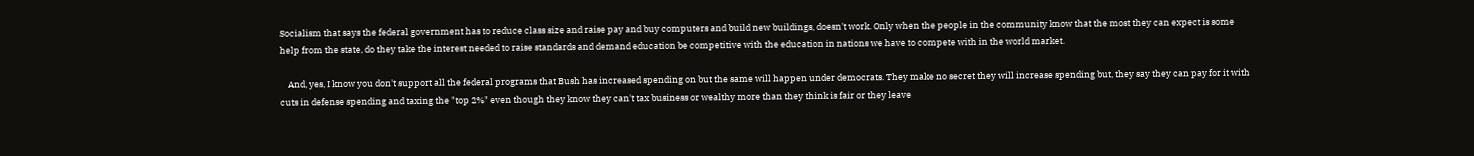Socialism that says the federal government has to reduce class size and raise pay and buy computers and build new buildings, doesn't work. Only when the people in the community know that the most they can expect is some help from the state, do they take the interest needed to raise standards and demand education be competitive with the education in nations we have to compete with in the world market.

    And, yes, I know you don't support all the federal programs that Bush has increased spending on but the same will happen under democrats. They make no secret they will increase spending but, they say they can pay for it with cuts in defense spending and taxing the "top 2%" even though they know they can't tax business or wealthy more than they think is fair or they leave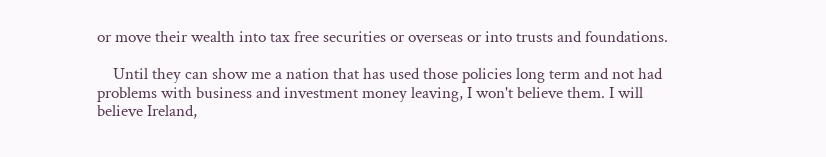or move their wealth into tax free securities or overseas or into trusts and foundations.

    Until they can show me a nation that has used those policies long term and not had problems with business and investment money leaving, I won't believe them. I will believe Ireland,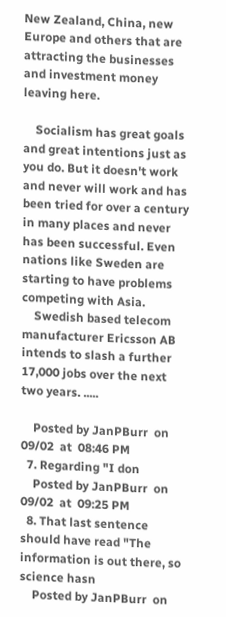New Zealand, China, new Europe and others that are attracting the businesses and investment money leaving here.

    Socialism has great goals and great intentions just as you do. But it doesn't work and never will work and has been tried for over a century in many places and never has been successful. Even nations like Sweden are starting to have problems competing with Asia.
    Swedish based telecom manufacturer Ericsson AB intends to slash a further 17,000 jobs over the next two years. .....

    Posted by JanPBurr  on  09/02  at  08:46 PM
  7. Regarding "I don
    Posted by JanPBurr  on  09/02  at  09:25 PM
  8. That last sentence should have read "The information is out there, so science hasn
    Posted by JanPBurr  on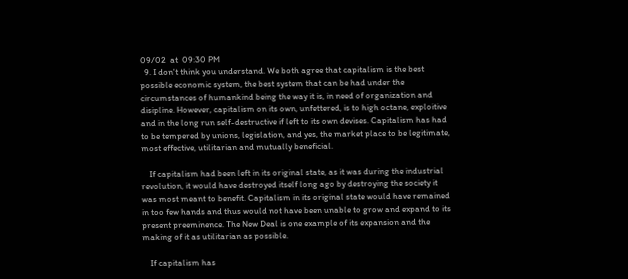09/02  at  09:30 PM
  9. I don't think you understand. We both agree that capitalism is the best possible economic system, the best system that can be had under the circumstances of humankind being the way it is, in need of organization and disipline. However, capitalism on its own, unfettered, is to high octane, exploitive and in the long run self-destructive if left to its own devises. Capitalism has had to be tempered by unions, legislation, and yes, the market place to be legitimate, most effective, utilitarian and mutually beneficial.

    If capitalism had been left in its original state, as it was during the industrial revolution, it would have destroyed itself long ago by destroying the society it was most meant to benefit. Capitalism in its original state would have remained in too few hands and thus would not have been unable to grow and expand to its present preeminence. The New Deal is one example of its expansion and the making of it as utilitarian as possible.

    If capitalism has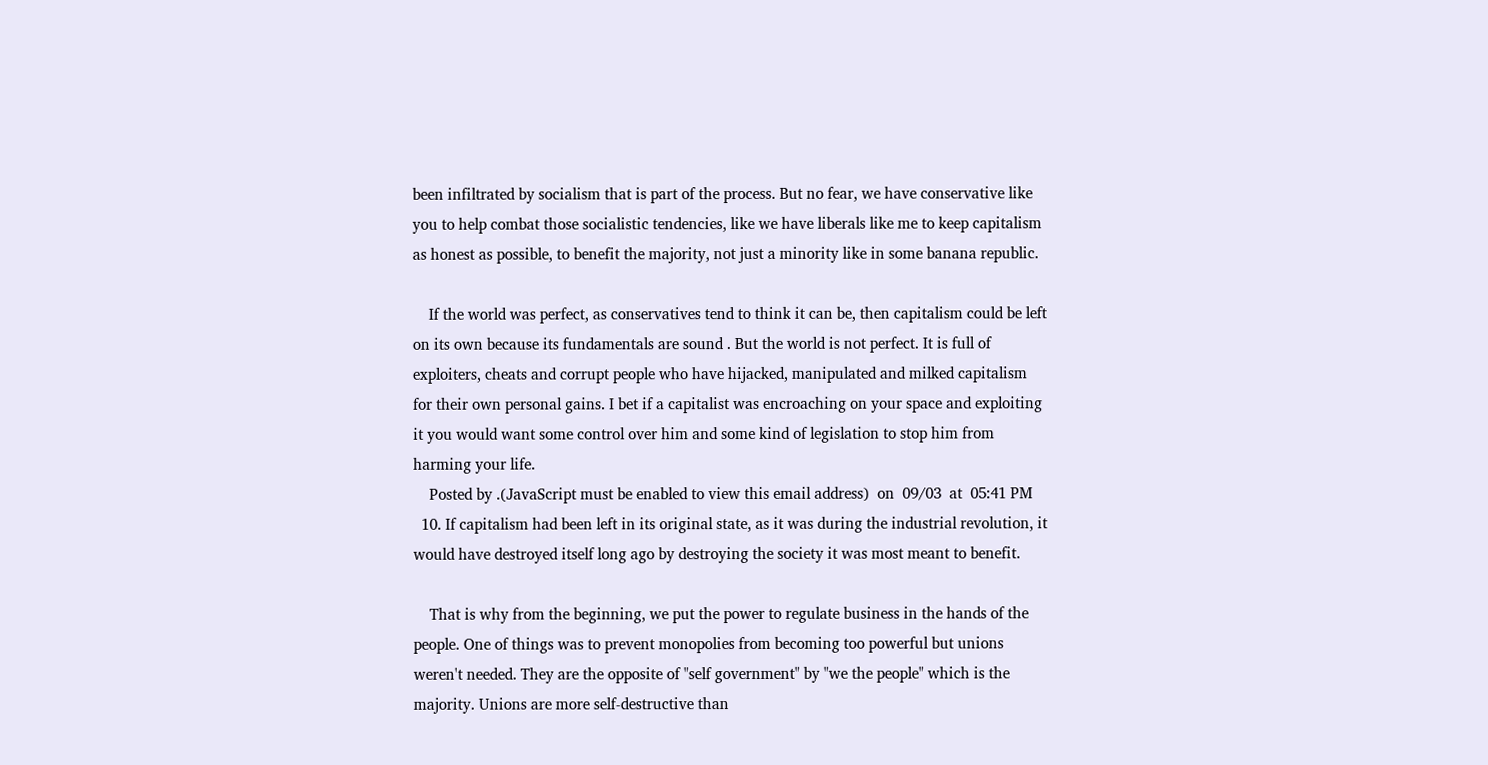been infiltrated by socialism that is part of the process. But no fear, we have conservative like you to help combat those socialistic tendencies, like we have liberals like me to keep capitalism as honest as possible, to benefit the majority, not just a minority like in some banana republic.

    If the world was perfect, as conservatives tend to think it can be, then capitalism could be left on its own because its fundamentals are sound . But the world is not perfect. It is full of exploiters, cheats and corrupt people who have hijacked, manipulated and milked capitalism for their own personal gains. I bet if a capitalist was encroaching on your space and exploiting it you would want some control over him and some kind of legislation to stop him from harming your life.
    Posted by .(JavaScript must be enabled to view this email address)  on  09/03  at  05:41 PM
  10. If capitalism had been left in its original state, as it was during the industrial revolution, it would have destroyed itself long ago by destroying the society it was most meant to benefit.

    That is why from the beginning, we put the power to regulate business in the hands of the people. One of things was to prevent monopolies from becoming too powerful but unions weren't needed. They are the opposite of "self government" by "we the people" which is the majority. Unions are more self-destructive than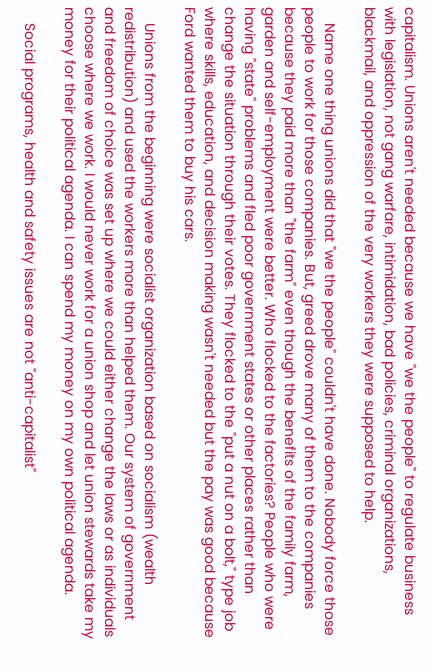capitalism. Unions aren't needed because we have "we the people" to regulate business with legislation, not gang warfare, intimidation, bad policies, criminal organizations, blackmail, and oppression of the very workers they were supposed to help.

    Name one thing unions did that "we the people" couldn't have done. Nobody force those people to work for those companies. But, greed drove many of them to the companies because they paid more than "the farm" even though the benefits of the family farm, garden and self-employment were better. Who flocked to the factories? People who were having "state" problems and fled poor government states or other places rather than change the situation through their votes. They flocked to the "put a nut on a bolt," type job where skills, education, and decision making wasn't needed but the pay was good because Ford wanted them to buy his cars.

    Unions from the beginning were socialist organization based on socialism (wealth redistribution) and used the workers more than helped them. Our system of government and freedom of choice was set up where we could either change the laws or as individuals choose where we work. I would never work for a union shop and let union stewards take my money for their political agenda. I can spend my money on my own political agenda.

    Social programs, health and safety issues are not "anti-capitalist"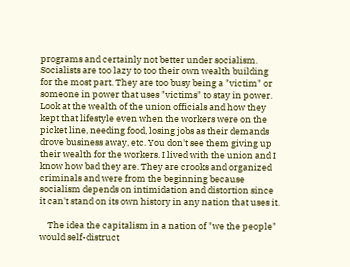programs and certainly not better under socialism. Socialists are too lazy to too their own wealth building for the most part. They are too busy being a "victim" or someone in power that uses "victims" to stay in power. Look at the wealth of the union officials and how they kept that lifestyle even when the workers were on the picket line, needing food, losing jobs as their demands drove business away, etc. You don't see them giving up their wealth for the workers. I lived with the union and I know how bad they are. They are crooks and organized criminals and were from the beginning because socialism depends on intimidation and distortion since it can't stand on its own history in any nation that uses it.

    The idea the capitalism in a nation of "we the people" would self-distruct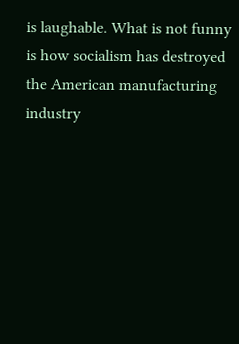is laughable. What is not funny is how socialism has destroyed the American manufacturing industry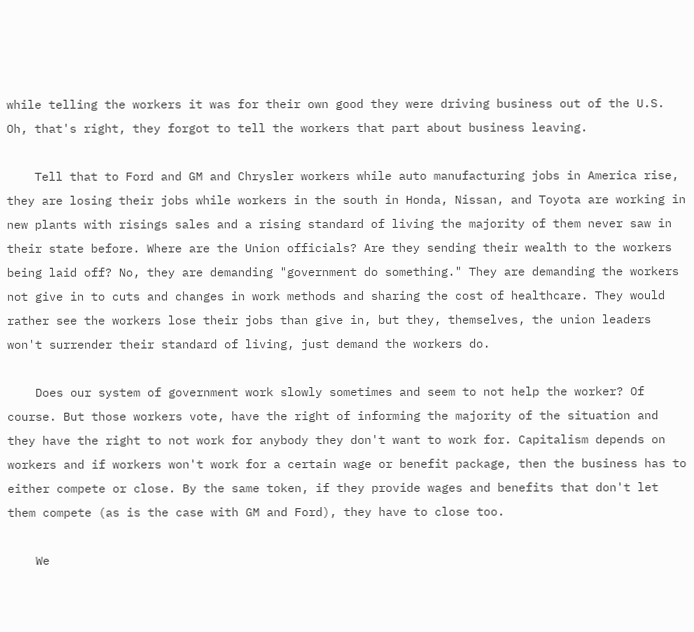while telling the workers it was for their own good they were driving business out of the U.S. Oh, that's right, they forgot to tell the workers that part about business leaving.

    Tell that to Ford and GM and Chrysler workers while auto manufacturing jobs in America rise, they are losing their jobs while workers in the south in Honda, Nissan, and Toyota are working in new plants with risings sales and a rising standard of living the majority of them never saw in their state before. Where are the Union officials? Are they sending their wealth to the workers being laid off? No, they are demanding "government do something." They are demanding the workers not give in to cuts and changes in work methods and sharing the cost of healthcare. They would rather see the workers lose their jobs than give in, but they, themselves, the union leaders won't surrender their standard of living, just demand the workers do.

    Does our system of government work slowly sometimes and seem to not help the worker? Of course. But those workers vote, have the right of informing the majority of the situation and they have the right to not work for anybody they don't want to work for. Capitalism depends on workers and if workers won't work for a certain wage or benefit package, then the business has to either compete or close. By the same token, if they provide wages and benefits that don't let them compete (as is the case with GM and Ford), they have to close too.

    We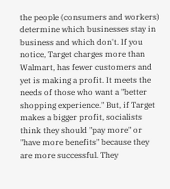the people (consumers and workers) determine which businesses stay in business and which don't. If you notice, Target charges more than Walmart, has fewer customers and yet is making a profit. It meets the needs of those who want a "better shopping experience." But, if Target makes a bigger profit, socialists think they should "pay more" or "have more benefits" because they are more successful. They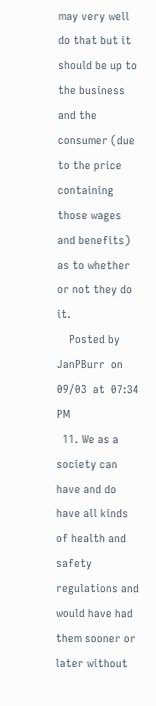may very well do that but it should be up to the business and the consumer (due to the price containing those wages and benefits) as to whether or not they do it.
    Posted by JanPBurr  on  09/03  at  07:34 PM
  11. We as a society can have and do have all kinds of health and safety regulations and would have had them sooner or later without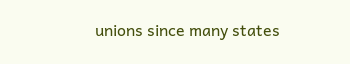unions since many states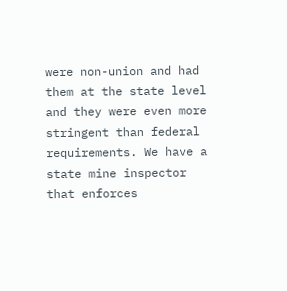were non-union and had them at the state level and they were even more stringent than federal requirements. We have a state mine inspector that enforces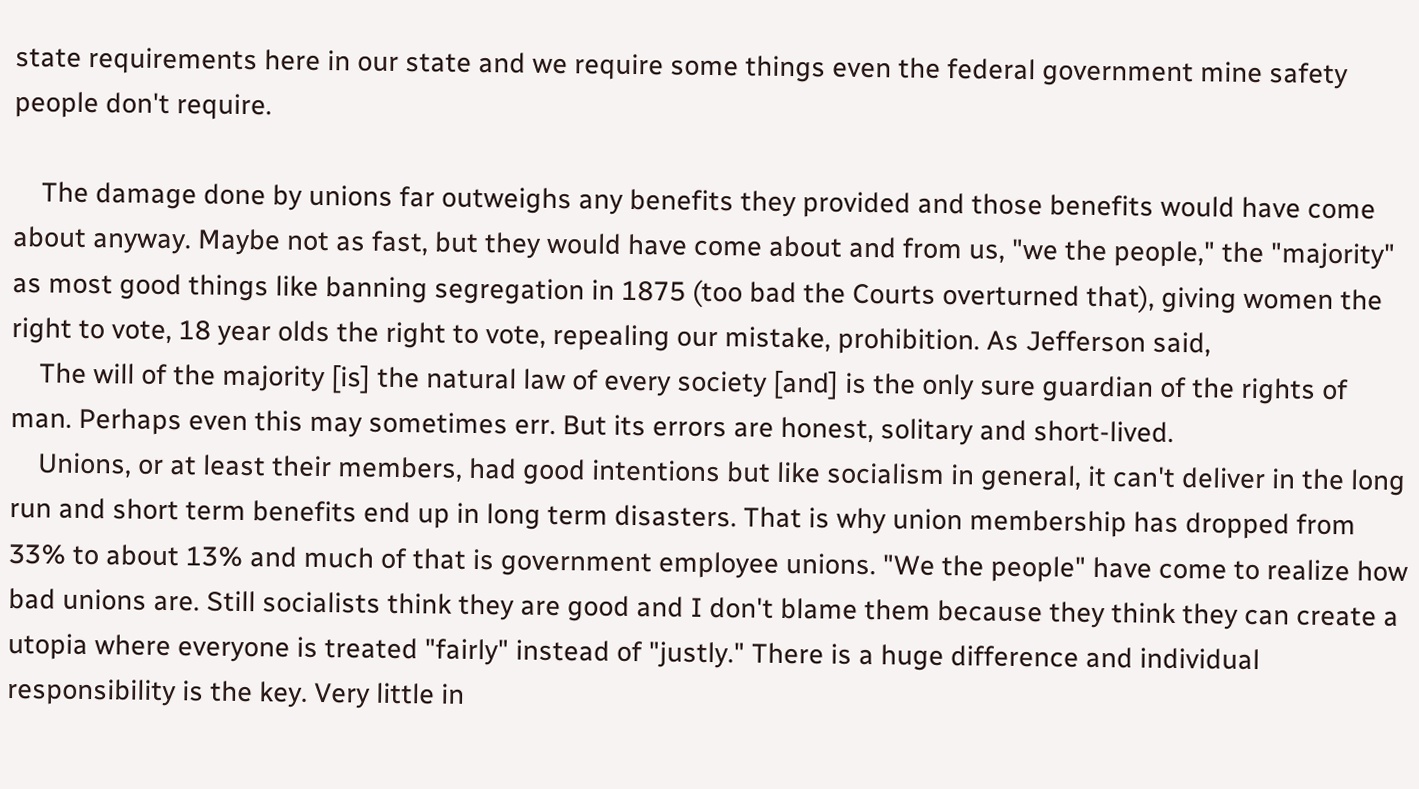state requirements here in our state and we require some things even the federal government mine safety people don't require.

    The damage done by unions far outweighs any benefits they provided and those benefits would have come about anyway. Maybe not as fast, but they would have come about and from us, "we the people," the "majority" as most good things like banning segregation in 1875 (too bad the Courts overturned that), giving women the right to vote, 18 year olds the right to vote, repealing our mistake, prohibition. As Jefferson said,
    The will of the majority [is] the natural law of every society [and] is the only sure guardian of the rights of man. Perhaps even this may sometimes err. But its errors are honest, solitary and short-lived.
    Unions, or at least their members, had good intentions but like socialism in general, it can't deliver in the long run and short term benefits end up in long term disasters. That is why union membership has dropped from 33% to about 13% and much of that is government employee unions. "We the people" have come to realize how bad unions are. Still socialists think they are good and I don't blame them because they think they can create a utopia where everyone is treated "fairly" instead of "justly." There is a huge difference and individual responsibility is the key. Very little in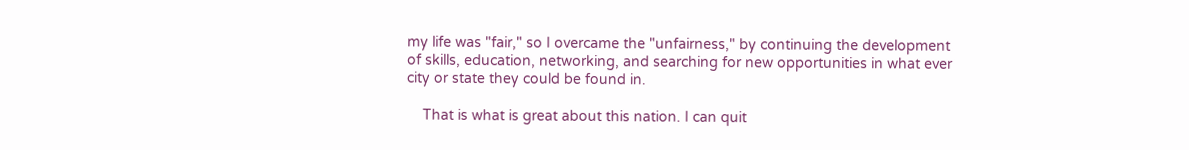my life was "fair," so I overcame the "unfairness," by continuing the development of skills, education, networking, and searching for new opportunities in what ever city or state they could be found in.

    That is what is great about this nation. I can quit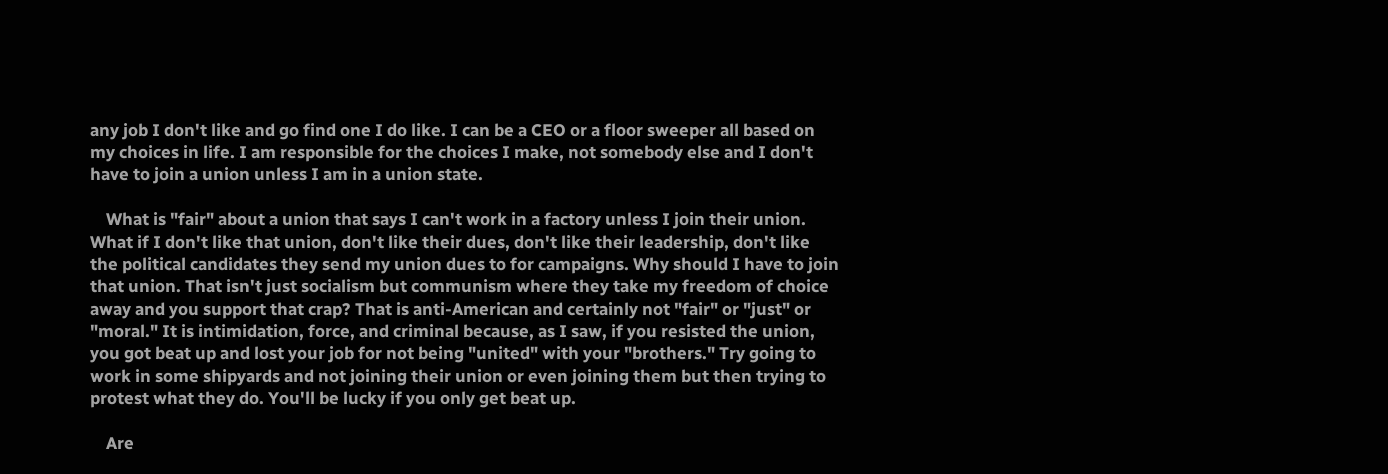any job I don't like and go find one I do like. I can be a CEO or a floor sweeper all based on my choices in life. I am responsible for the choices I make, not somebody else and I don't have to join a union unless I am in a union state.

    What is "fair" about a union that says I can't work in a factory unless I join their union. What if I don't like that union, don't like their dues, don't like their leadership, don't like the political candidates they send my union dues to for campaigns. Why should I have to join that union. That isn't just socialism but communism where they take my freedom of choice away and you support that crap? That is anti-American and certainly not "fair" or "just" or "moral." It is intimidation, force, and criminal because, as I saw, if you resisted the union, you got beat up and lost your job for not being "united" with your "brothers." Try going to work in some shipyards and not joining their union or even joining them but then trying to protest what they do. You'll be lucky if you only get beat up.

    Are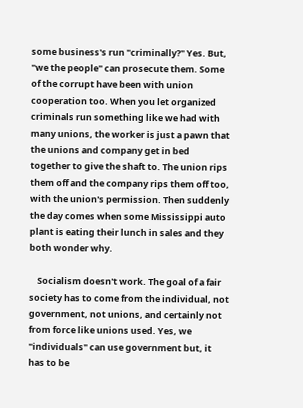some business's run "criminally?" Yes. But, "we the people" can prosecute them. Some of the corrupt have been with union cooperation too. When you let organized criminals run something like we had with many unions, the worker is just a pawn that the unions and company get in bed together to give the shaft to. The union rips them off and the company rips them off too, with the union's permission. Then suddenly the day comes when some Mississippi auto plant is eating their lunch in sales and they both wonder why.

    Socialism doesn't work. The goal of a fair society has to come from the individual, not government, not unions, and certainly not from force like unions used. Yes, we "individuals" can use government but, it has to be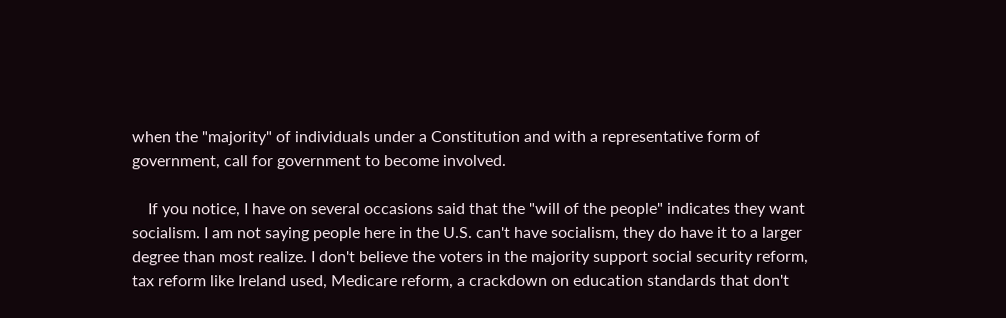when the "majority" of individuals under a Constitution and with a representative form of government, call for government to become involved.

    If you notice, I have on several occasions said that the "will of the people" indicates they want socialism. I am not saying people here in the U.S. can't have socialism, they do have it to a larger degree than most realize. I don't believe the voters in the majority support social security reform, tax reform like Ireland used, Medicare reform, a crackdown on education standards that don't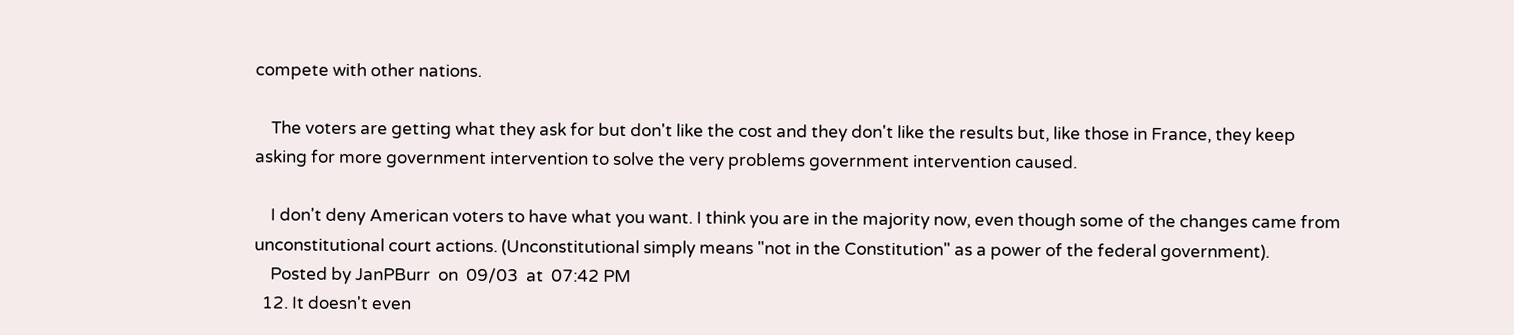compete with other nations.

    The voters are getting what they ask for but don't like the cost and they don't like the results but, like those in France, they keep asking for more government intervention to solve the very problems government intervention caused.

    I don't deny American voters to have what you want. I think you are in the majority now, even though some of the changes came from unconstitutional court actions. (Unconstitutional simply means "not in the Constitution" as a power of the federal government).
    Posted by JanPBurr  on  09/03  at  07:42 PM
  12. It doesn't even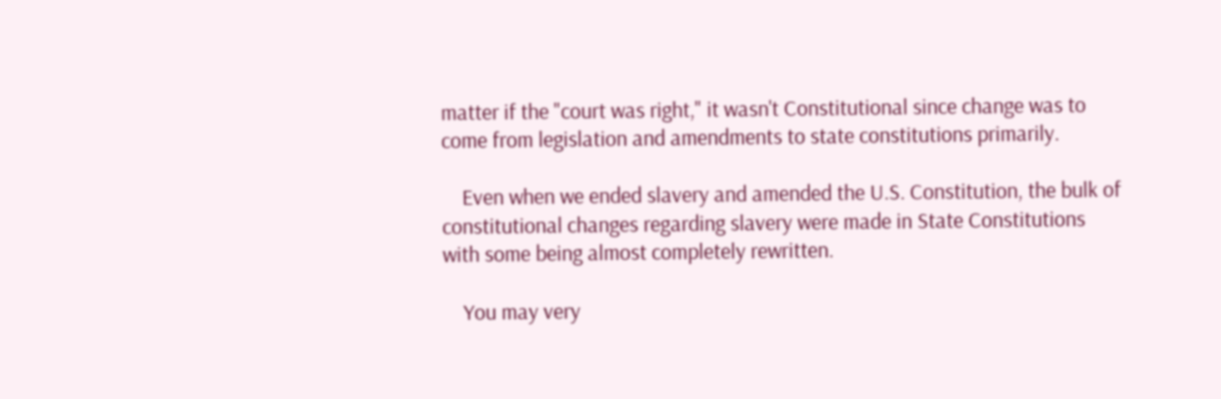matter if the "court was right," it wasn't Constitutional since change was to come from legislation and amendments to state constitutions primarily.

    Even when we ended slavery and amended the U.S. Constitution, the bulk of constitutional changes regarding slavery were made in State Constitutions with some being almost completely rewritten.

    You may very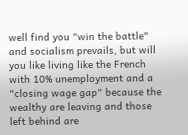well find you "win the battle" and socialism prevails, but will you like living like the French with 10% unemployment and a "closing wage gap" because the wealthy are leaving and those left behind are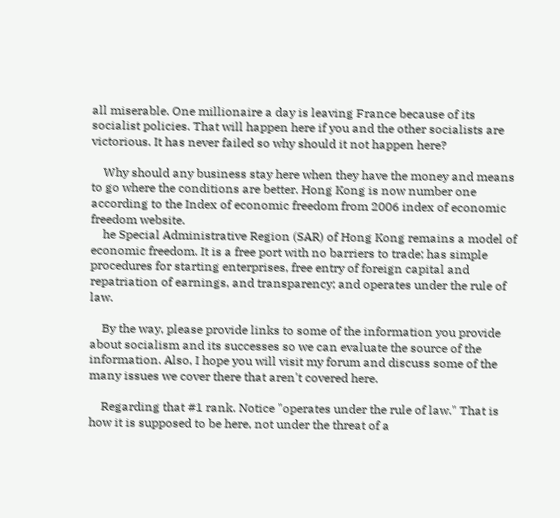all miserable. One millionaire a day is leaving France because of its socialist policies. That will happen here if you and the other socialists are victorious. It has never failed so why should it not happen here?

    Why should any business stay here when they have the money and means to go where the conditions are better. Hong Kong is now number one according to the Index of economic freedom from 2006 index of economic freedom website.
    he Special Administrative Region (SAR) of Hong Kong remains a model of economic freedom. It is a free port with no barriers to trade; has simple procedures for starting enterprises, free entry of foreign capital and repatriation of earnings, and transparency; and operates under the rule of law.

    By the way, please provide links to some of the information you provide about socialism and its successes so we can evaluate the source of the information. Also, I hope you will visit my forum and discuss some of the many issues we cover there that aren't covered here.

    Regarding that #1 rank. Notice "operates under the rule of law." That is how it is supposed to be here, not under the threat of a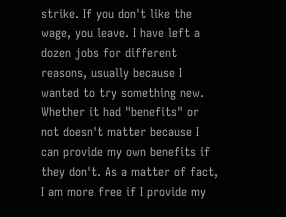strike. If you don't like the wage, you leave. I have left a dozen jobs for different reasons, usually because I wanted to try something new. Whether it had "benefits" or not doesn't matter because I can provide my own benefits if they don't. As a matter of fact, I am more free if I provide my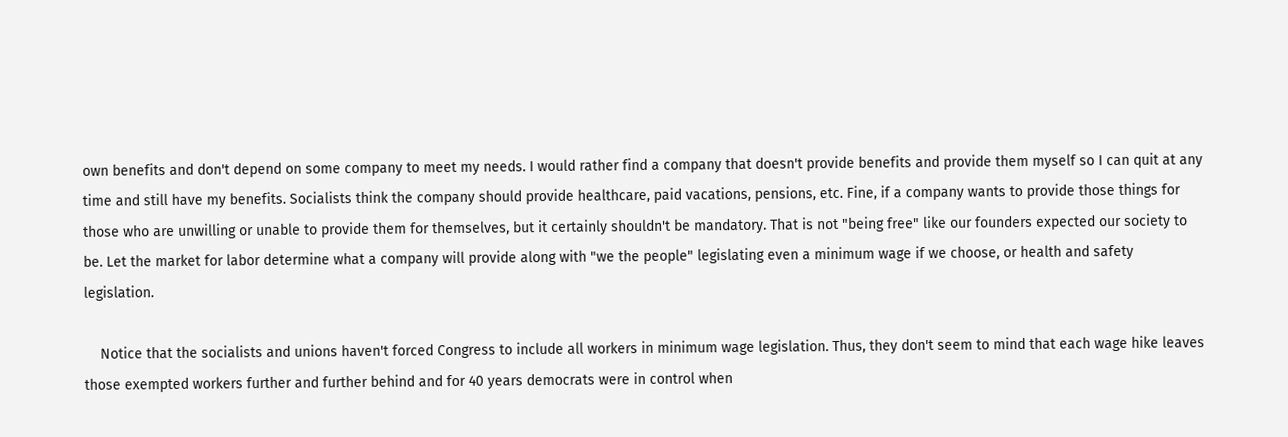own benefits and don't depend on some company to meet my needs. I would rather find a company that doesn't provide benefits and provide them myself so I can quit at any time and still have my benefits. Socialists think the company should provide healthcare, paid vacations, pensions, etc. Fine, if a company wants to provide those things for those who are unwilling or unable to provide them for themselves, but it certainly shouldn't be mandatory. That is not "being free" like our founders expected our society to be. Let the market for labor determine what a company will provide along with "we the people" legislating even a minimum wage if we choose, or health and safety legislation.

    Notice that the socialists and unions haven't forced Congress to include all workers in minimum wage legislation. Thus, they don't seem to mind that each wage hike leaves those exempted workers further and further behind and for 40 years democrats were in control when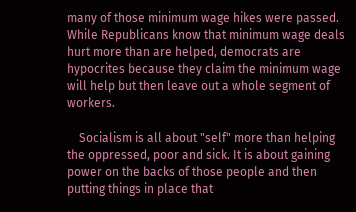many of those minimum wage hikes were passed. While Republicans know that minimum wage deals hurt more than are helped, democrats are hypocrites because they claim the minimum wage will help but then leave out a whole segment of workers.

    Socialism is all about "self" more than helping the oppressed, poor and sick. It is about gaining power on the backs of those people and then putting things in place that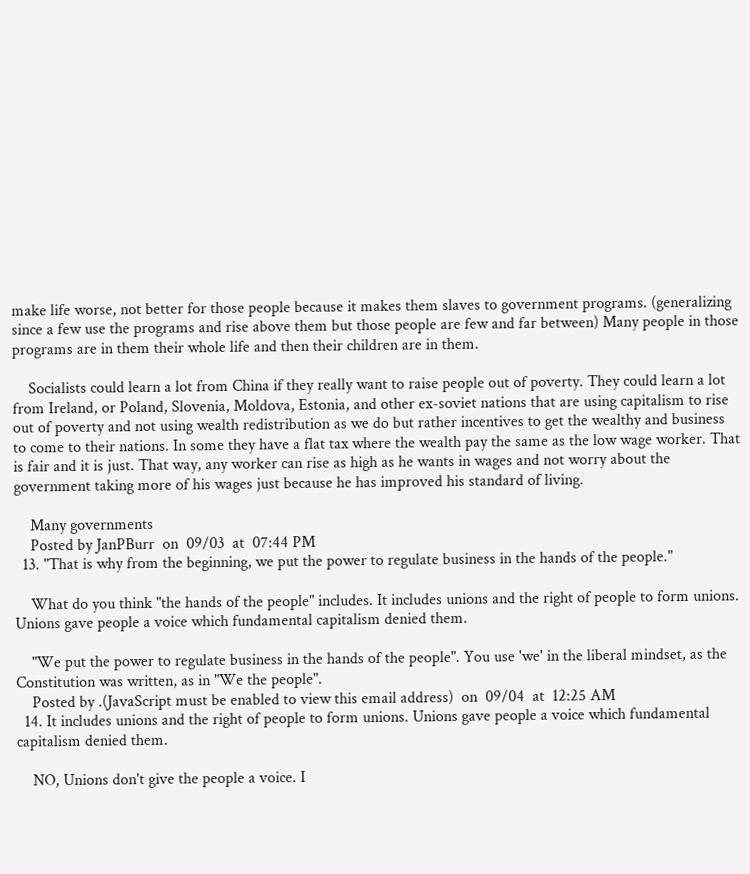make life worse, not better for those people because it makes them slaves to government programs. (generalizing since a few use the programs and rise above them but those people are few and far between) Many people in those programs are in them their whole life and then their children are in them.

    Socialists could learn a lot from China if they really want to raise people out of poverty. They could learn a lot from Ireland, or Poland, Slovenia, Moldova, Estonia, and other ex-soviet nations that are using capitalism to rise out of poverty and not using wealth redistribution as we do but rather incentives to get the wealthy and business to come to their nations. In some they have a flat tax where the wealth pay the same as the low wage worker. That is fair and it is just. That way, any worker can rise as high as he wants in wages and not worry about the government taking more of his wages just because he has improved his standard of living.

    Many governments
    Posted by JanPBurr  on  09/03  at  07:44 PM
  13. "That is why from the beginning, we put the power to regulate business in the hands of the people."

    What do you think "the hands of the people" includes. It includes unions and the right of people to form unions. Unions gave people a voice which fundamental capitalism denied them.

    "We put the power to regulate business in the hands of the people". You use 'we' in the liberal mindset, as the Constitution was written, as in "We the people".
    Posted by .(JavaScript must be enabled to view this email address)  on  09/04  at  12:25 AM
  14. It includes unions and the right of people to form unions. Unions gave people a voice which fundamental capitalism denied them.

    NO, Unions don't give the people a voice. I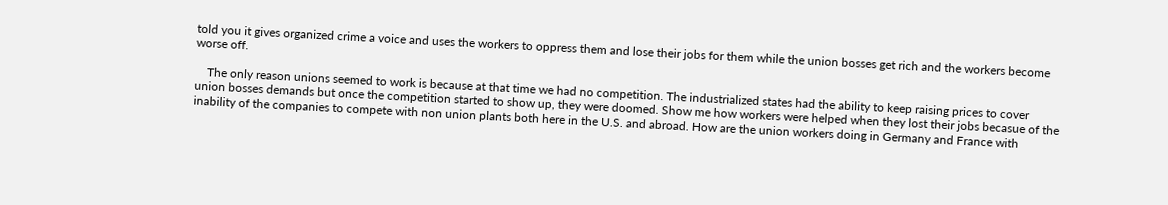told you it gives organized crime a voice and uses the workers to oppress them and lose their jobs for them while the union bosses get rich and the workers become worse off.

    The only reason unions seemed to work is because at that time we had no competition. The industrialized states had the ability to keep raising prices to cover union bosses demands but once the competition started to show up, they were doomed. Show me how workers were helped when they lost their jobs becasue of the inability of the companies to compete with non union plants both here in the U.S. and abroad. How are the union workers doing in Germany and France with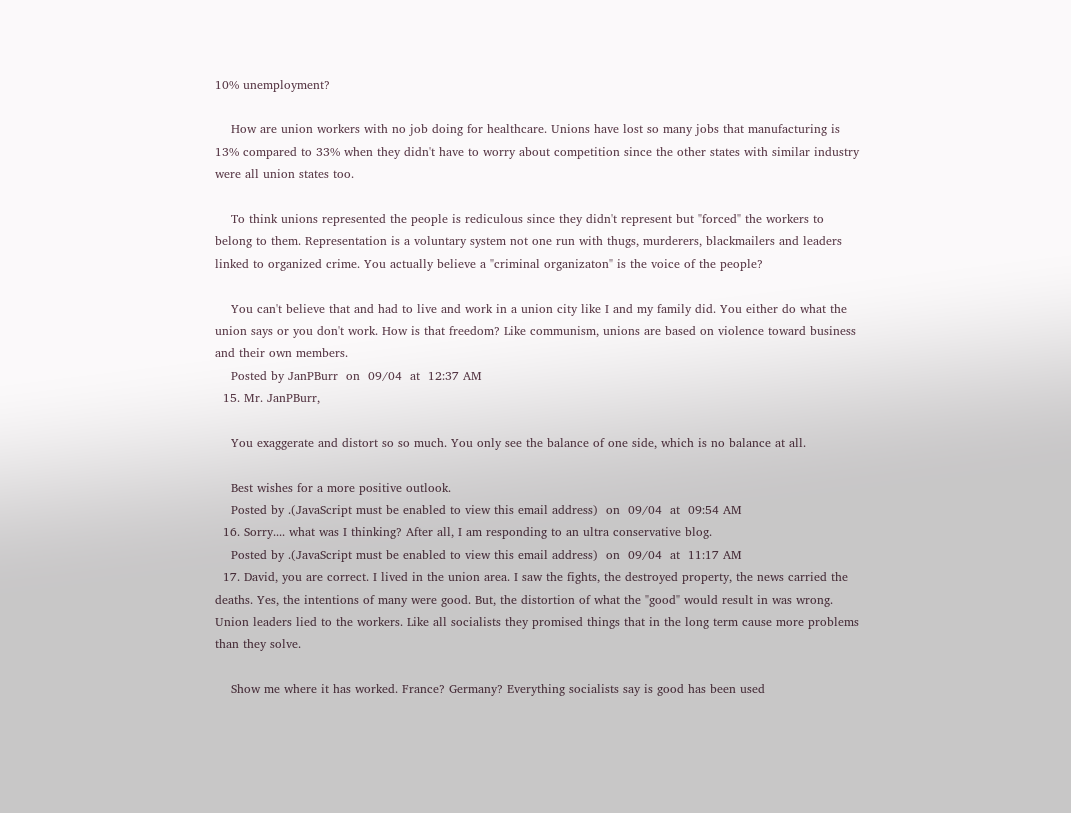10% unemployment?

    How are union workers with no job doing for healthcare. Unions have lost so many jobs that manufacturing is 13% compared to 33% when they didn't have to worry about competition since the other states with similar industry were all union states too.

    To think unions represented the people is rediculous since they didn't represent but "forced" the workers to belong to them. Representation is a voluntary system not one run with thugs, murderers, blackmailers and leaders linked to organized crime. You actually believe a "criminal organizaton" is the voice of the people?

    You can't believe that and had to live and work in a union city like I and my family did. You either do what the union says or you don't work. How is that freedom? Like communism, unions are based on violence toward business and their own members.
    Posted by JanPBurr  on  09/04  at  12:37 AM
  15. Mr. JanPBurr,

    You exaggerate and distort so so much. You only see the balance of one side, which is no balance at all.

    Best wishes for a more positive outlook.
    Posted by .(JavaScript must be enabled to view this email address)  on  09/04  at  09:54 AM
  16. Sorry.... what was I thinking? After all, I am responding to an ultra conservative blog.
    Posted by .(JavaScript must be enabled to view this email address)  on  09/04  at  11:17 AM
  17. David, you are correct. I lived in the union area. I saw the fights, the destroyed property, the news carried the deaths. Yes, the intentions of many were good. But, the distortion of what the "good" would result in was wrong. Union leaders lied to the workers. Like all socialists they promised things that in the long term cause more problems than they solve.

    Show me where it has worked. France? Germany? Everything socialists say is good has been used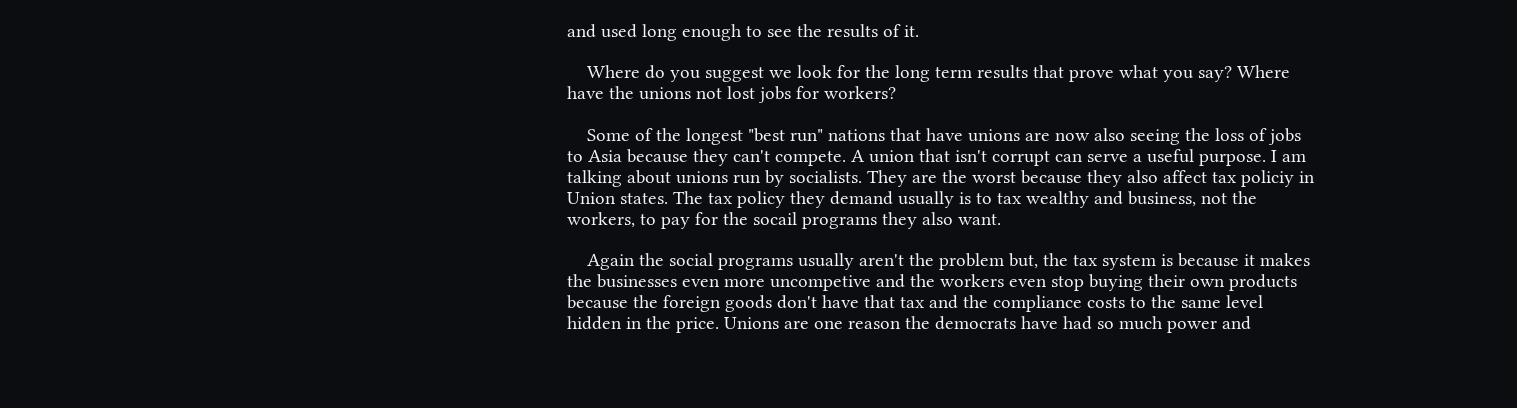and used long enough to see the results of it.

    Where do you suggest we look for the long term results that prove what you say? Where have the unions not lost jobs for workers?

    Some of the longest "best run" nations that have unions are now also seeing the loss of jobs to Asia because they can't compete. A union that isn't corrupt can serve a useful purpose. I am talking about unions run by socialists. They are the worst because they also affect tax policiy in Union states. The tax policy they demand usually is to tax wealthy and business, not the workers, to pay for the socail programs they also want.

    Again the social programs usually aren't the problem but, the tax system is because it makes the businesses even more uncompetive and the workers even stop buying their own products because the foreign goods don't have that tax and the compliance costs to the same level hidden in the price. Unions are one reason the democrats have had so much power and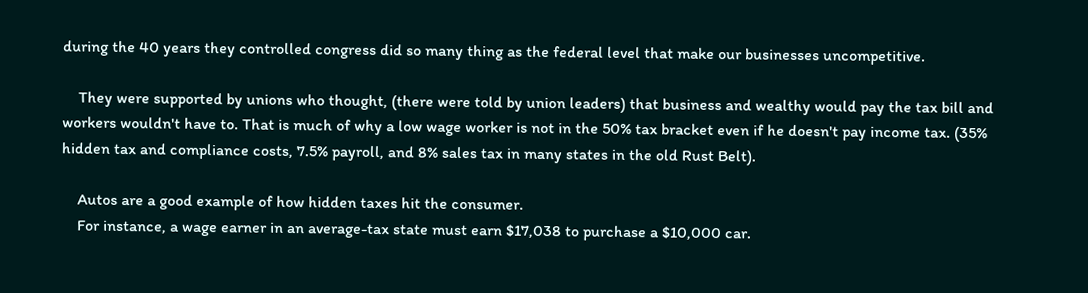during the 40 years they controlled congress did so many thing as the federal level that make our businesses uncompetitive.

    They were supported by unions who thought, (there were told by union leaders) that business and wealthy would pay the tax bill and workers wouldn't have to. That is much of why a low wage worker is not in the 50% tax bracket even if he doesn't pay income tax. (35% hidden tax and compliance costs, 7.5% payroll, and 8% sales tax in many states in the old Rust Belt).

    Autos are a good example of how hidden taxes hit the consumer.
    For instance, a wage earner in an average-tax state must earn $17,038 to purchase a $10,000 car.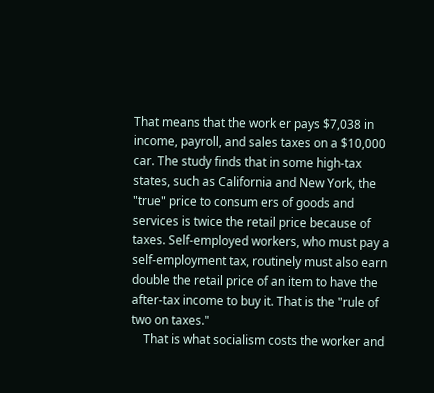That means that the work er pays $7,038 in income, payroll, and sales taxes on a $10,000 car. The study finds that in some high-tax states, such as California and New York, the "true" price to consum ers of goods and services is twice the retail price because of taxes. Self-employed workers, who must pay a self-employment tax, routinely must also earn double the retail price of an item to have the after-tax income to buy it. That is the "rule of two on taxes."
    That is what socialism costs the worker and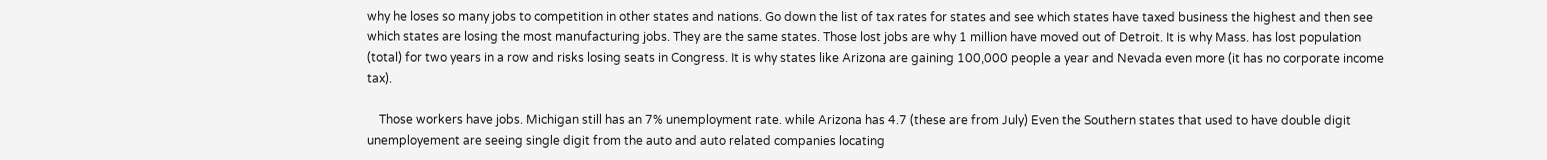why he loses so many jobs to competition in other states and nations. Go down the list of tax rates for states and see which states have taxed business the highest and then see which states are losing the most manufacturing jobs. They are the same states. Those lost jobs are why 1 million have moved out of Detroit. It is why Mass. has lost population (total) for two years in a row and risks losing seats in Congress. It is why states like Arizona are gaining 100,000 people a year and Nevada even more (it has no corporate income tax).

    Those workers have jobs. Michigan still has an 7% unemployment rate. while Arizona has 4.7 (these are from July) Even the Southern states that used to have double digit unemployement are seeing single digit from the auto and auto related companies locating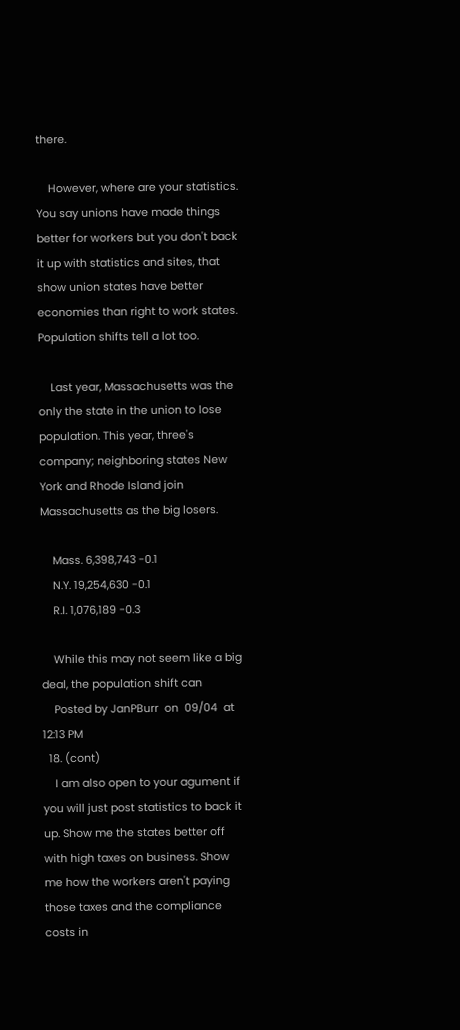there.

    However, where are your statistics. You say unions have made things better for workers but you don't back it up with statistics and sites, that show union states have better economies than right to work states. Population shifts tell a lot too.

    Last year, Massachusetts was the only the state in the union to lose population. This year, three's company; neighboring states New York and Rhode Island join Massachusetts as the big losers.

    Mass. 6,398,743 -0.1
    N.Y. 19,254,630 -0.1
    R.I. 1,076,189 -0.3

    While this may not seem like a big deal, the population shift can
    Posted by JanPBurr  on  09/04  at  12:13 PM
  18. (cont)
    I am also open to your agument if you will just post statistics to back it up. Show me the states better off with high taxes on business. Show me how the workers aren't paying those taxes and the compliance costs in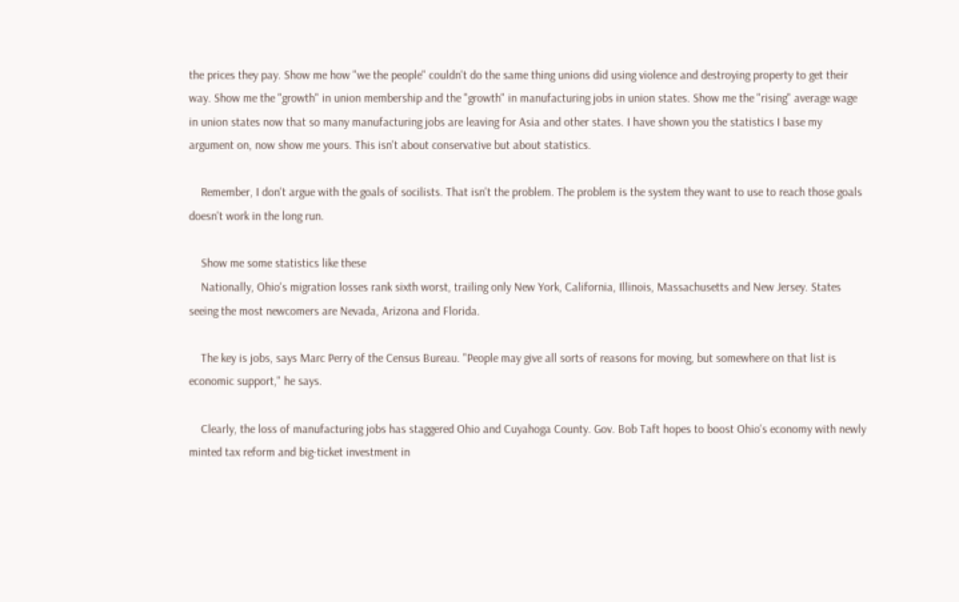the prices they pay. Show me how "we the people" couldn't do the same thing unions did using violence and destroying property to get their way. Show me the "growth" in union membership and the "growth" in manufacturing jobs in union states. Show me the "rising" average wage in union states now that so many manufacturing jobs are leaving for Asia and other states. I have shown you the statistics I base my argument on, now show me yours. This isn't about conservative but about statistics.

    Remember, I don't argue with the goals of socilists. That isn't the problem. The problem is the system they want to use to reach those goals doesn't work in the long run.

    Show me some statistics like these
    Nationally, Ohio's migration losses rank sixth worst, trailing only New York, California, Illinois, Massachusetts and New Jersey. States seeing the most newcomers are Nevada, Arizona and Florida.

    The key is jobs, says Marc Perry of the Census Bureau. "People may give all sorts of reasons for moving, but somewhere on that list is economic support," he says.

    Clearly, the loss of manufacturing jobs has staggered Ohio and Cuyahoga County. Gov. Bob Taft hopes to boost Ohio's economy with newly minted tax reform and big-ticket investment in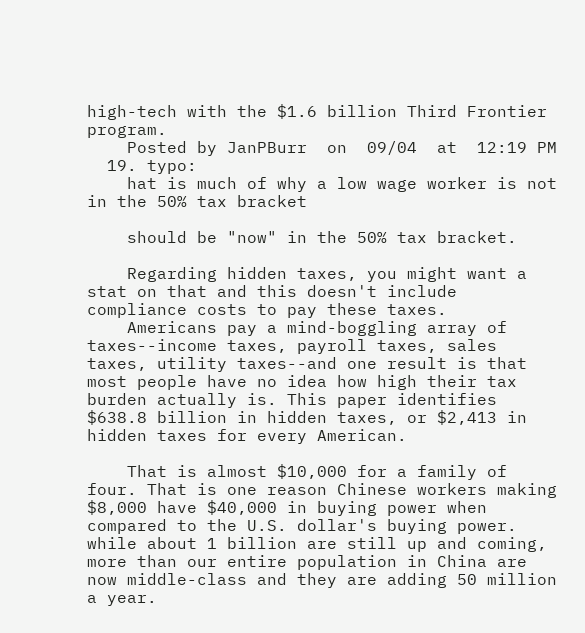high-tech with the $1.6 billion Third Frontier program.
    Posted by JanPBurr  on  09/04  at  12:19 PM
  19. typo:
    hat is much of why a low wage worker is not in the 50% tax bracket

    should be "now" in the 50% tax bracket.

    Regarding hidden taxes, you might want a stat on that and this doesn't include compliance costs to pay these taxes.
    Americans pay a mind-boggling array of taxes--income taxes, payroll taxes, sales taxes, utility taxes--and one result is that most people have no idea how high their tax burden actually is. This paper identifies $638.8 billion in hidden taxes, or $2,413 in hidden taxes for every American.

    That is almost $10,000 for a family of four. That is one reason Chinese workers making $8,000 have $40,000 in buying power when compared to the U.S. dollar's buying power. while about 1 billion are still up and coming, more than our entire population in China are now middle-class and they are adding 50 million a year.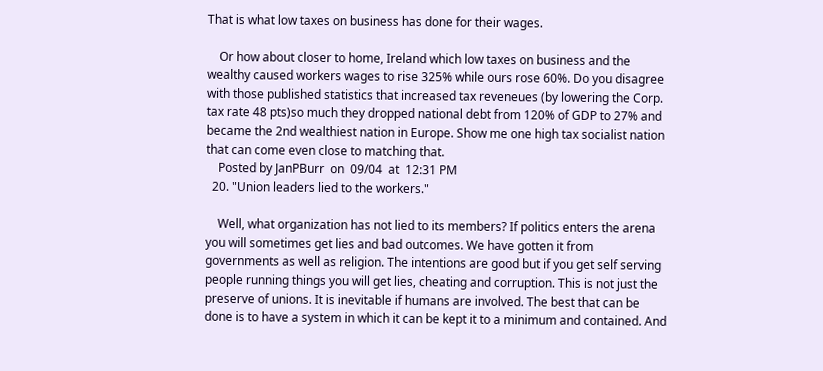That is what low taxes on business has done for their wages.

    Or how about closer to home, Ireland which low taxes on business and the wealthy caused workers wages to rise 325% while ours rose 60%. Do you disagree with those published statistics that increased tax reveneues (by lowering the Corp. tax rate 48 pts)so much they dropped national debt from 120% of GDP to 27% and became the 2nd wealthiest nation in Europe. Show me one high tax socialist nation that can come even close to matching that.
    Posted by JanPBurr  on  09/04  at  12:31 PM
  20. "Union leaders lied to the workers."

    Well, what organization has not lied to its members? If politics enters the arena you will sometimes get lies and bad outcomes. We have gotten it from governments as well as religion. The intentions are good but if you get self serving people running things you will get lies, cheating and corruption. This is not just the preserve of unions. It is inevitable if humans are involved. The best that can be done is to have a system in which it can be kept it to a minimum and contained. And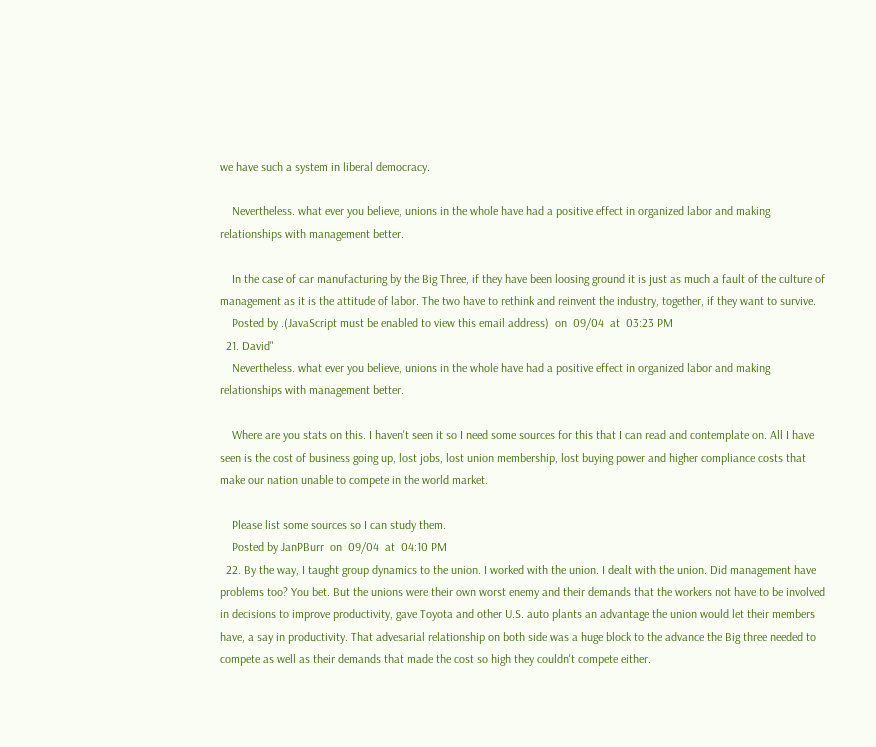we have such a system in liberal democracy.

    Nevertheless. what ever you believe, unions in the whole have had a positive effect in organized labor and making relationships with management better.

    In the case of car manufacturing by the Big Three, if they have been loosing ground it is just as much a fault of the culture of management as it is the attitude of labor. The two have to rethink and reinvent the industry, together, if they want to survive.
    Posted by .(JavaScript must be enabled to view this email address)  on  09/04  at  03:23 PM
  21. David"
    Nevertheless. what ever you believe, unions in the whole have had a positive effect in organized labor and making relationships with management better.

    Where are you stats on this. I haven't seen it so I need some sources for this that I can read and contemplate on. All I have seen is the cost of business going up, lost jobs, lost union membership, lost buying power and higher compliance costs that make our nation unable to compete in the world market.

    Please list some sources so I can study them.
    Posted by JanPBurr  on  09/04  at  04:10 PM
  22. By the way, I taught group dynamics to the union. I worked with the union. I dealt with the union. Did management have problems too? You bet. But the unions were their own worst enemy and their demands that the workers not have to be involved in decisions to improve productivity, gave Toyota and other U.S. auto plants an advantage the union would let their members have, a say in productivity. That advesarial relationship on both side was a huge block to the advance the Big three needed to compete as well as their demands that made the cost so high they couldn't compete either.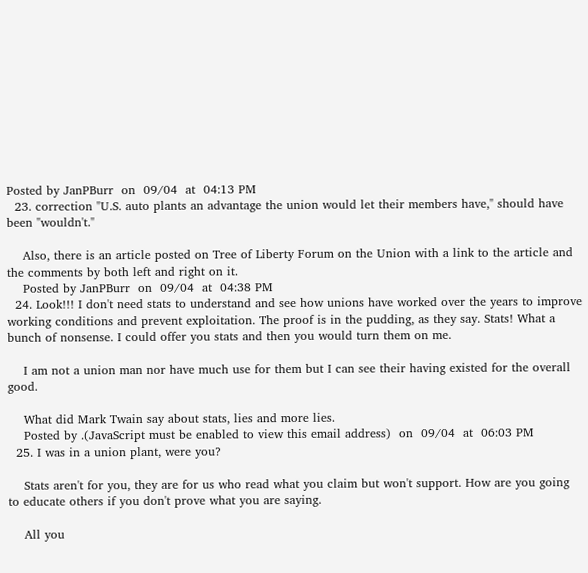Posted by JanPBurr  on  09/04  at  04:13 PM
  23. correction "U.S. auto plants an advantage the union would let their members have," should have been "wouldn't."

    Also, there is an article posted on Tree of Liberty Forum on the Union with a link to the article and the comments by both left and right on it.
    Posted by JanPBurr  on  09/04  at  04:38 PM
  24. Look!!! I don't need stats to understand and see how unions have worked over the years to improve working conditions and prevent exploitation. The proof is in the pudding, as they say. Stats! What a bunch of nonsense. I could offer you stats and then you would turn them on me.

    I am not a union man nor have much use for them but I can see their having existed for the overall good.

    What did Mark Twain say about stats, lies and more lies.
    Posted by .(JavaScript must be enabled to view this email address)  on  09/04  at  06:03 PM
  25. I was in a union plant, were you?

    Stats aren't for you, they are for us who read what you claim but won't support. How are you going to educate others if you don't prove what you are saying.

    All you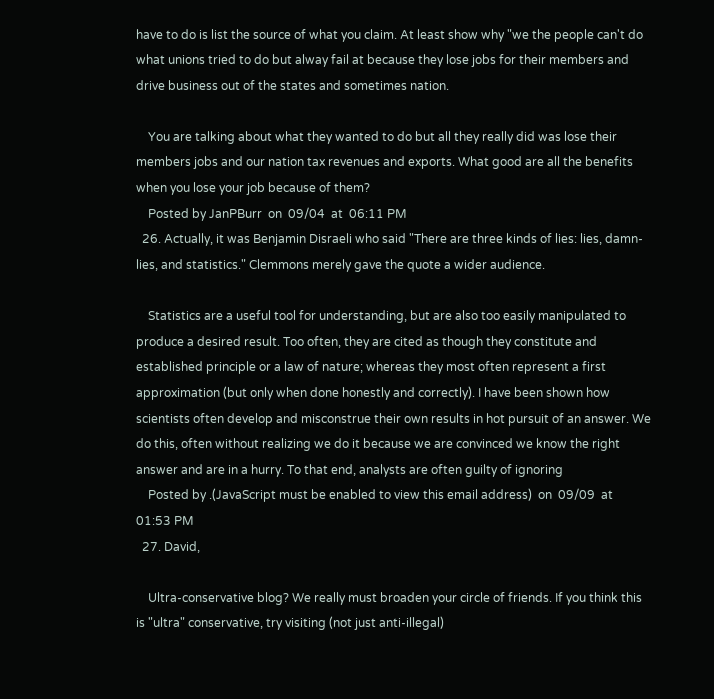have to do is list the source of what you claim. At least show why "we the people can't do what unions tried to do but alway fail at because they lose jobs for their members and drive business out of the states and sometimes nation.

    You are talking about what they wanted to do but all they really did was lose their members jobs and our nation tax revenues and exports. What good are all the benefits when you lose your job because of them?
    Posted by JanPBurr  on  09/04  at  06:11 PM
  26. Actually, it was Benjamin Disraeli who said "There are three kinds of lies: lies, damn-lies, and statistics." Clemmons merely gave the quote a wider audience.

    Statistics are a useful tool for understanding, but are also too easily manipulated to produce a desired result. Too often, they are cited as though they constitute and established principle or a law of nature; whereas they most often represent a first approximation (but only when done honestly and correctly). I have been shown how scientists often develop and misconstrue their own results in hot pursuit of an answer. We do this, often without realizing we do it because we are convinced we know the right answer and are in a hurry. To that end, analysts are often guilty of ignoring
    Posted by .(JavaScript must be enabled to view this email address)  on  09/09  at  01:53 PM
  27. David,

    Ultra-conservative blog? We really must broaden your circle of friends. If you think this is "ultra" conservative, try visiting (not just anti-illegal)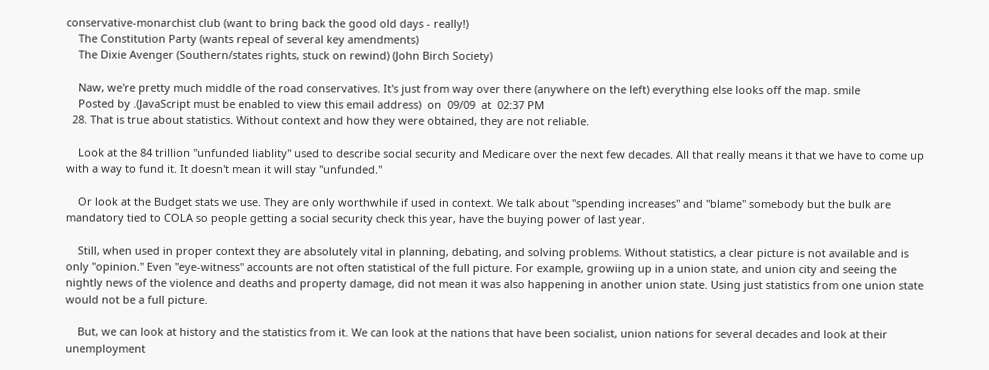conservative-monarchist club (want to bring back the good old days - really!)
    The Constitution Party (wants repeal of several key amendments)
    The Dixie Avenger (Southern/states rights, stuck on rewind) (John Birch Society)

    Naw, we're pretty much middle of the road conservatives. It's just from way over there (anywhere on the left) everything else looks off the map. smile
    Posted by .(JavaScript must be enabled to view this email address)  on  09/09  at  02:37 PM
  28. That is true about statistics. Without context and how they were obtained, they are not reliable.

    Look at the 84 trillion "unfunded liablity" used to describe social security and Medicare over the next few decades. All that really means it that we have to come up with a way to fund it. It doesn't mean it will stay "unfunded."

    Or look at the Budget stats we use. They are only worthwhile if used in context. We talk about "spending increases" and "blame" somebody but the bulk are mandatory tied to COLA so people getting a social security check this year, have the buying power of last year.

    Still, when used in proper context they are absolutely vital in planning, debating, and solving problems. Without statistics, a clear picture is not available and is only "opinion." Even "eye-witness" accounts are not often statistical of the full picture. For example, growiing up in a union state, and union city and seeing the nightly news of the violence and deaths and property damage, did not mean it was also happening in another union state. Using just statistics from one union state would not be a full picture.

    But, we can look at history and the statistics from it. We can look at the nations that have been socialist, union nations for several decades and look at their unemployment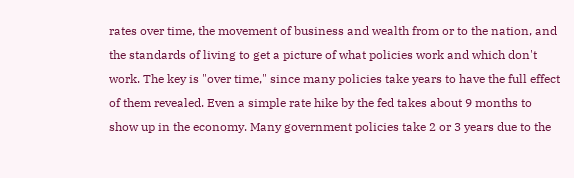rates over time, the movement of business and wealth from or to the nation, and the standards of living to get a picture of what policies work and which don't work. The key is "over time," since many policies take years to have the full effect of them revealed. Even a simple rate hike by the fed takes about 9 months to show up in the economy. Many government policies take 2 or 3 years due to the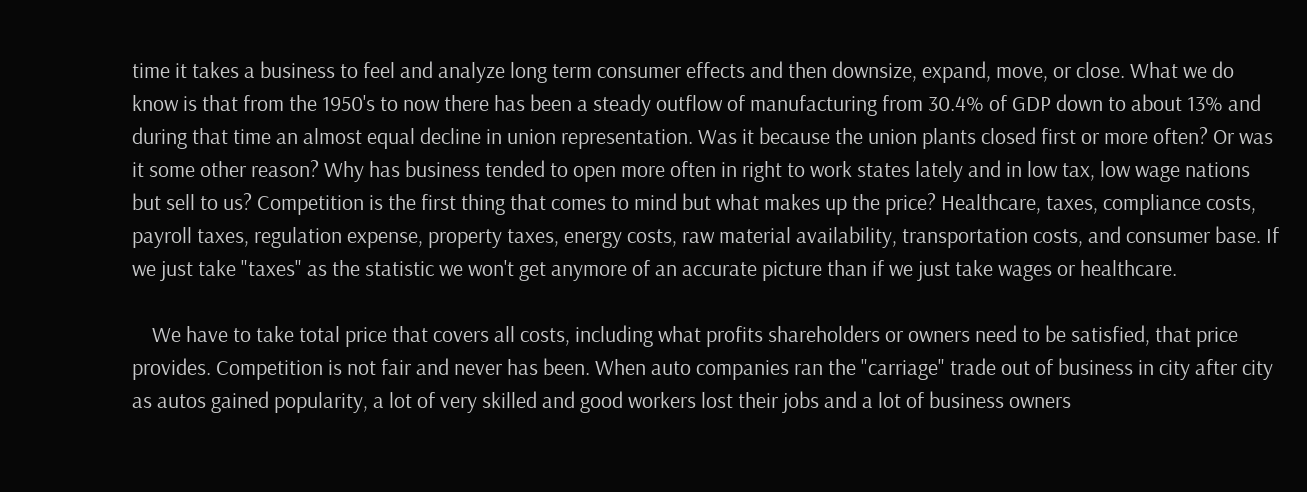time it takes a business to feel and analyze long term consumer effects and then downsize, expand, move, or close. What we do know is that from the 1950's to now there has been a steady outflow of manufacturing from 30.4% of GDP down to about 13% and during that time an almost equal decline in union representation. Was it because the union plants closed first or more often? Or was it some other reason? Why has business tended to open more often in right to work states lately and in low tax, low wage nations but sell to us? Competition is the first thing that comes to mind but what makes up the price? Healthcare, taxes, compliance costs, payroll taxes, regulation expense, property taxes, energy costs, raw material availability, transportation costs, and consumer base. If we just take "taxes" as the statistic we won't get anymore of an accurate picture than if we just take wages or healthcare.

    We have to take total price that covers all costs, including what profits shareholders or owners need to be satisfied, that price provides. Competition is not fair and never has been. When auto companies ran the "carriage" trade out of business in city after city as autos gained popularity, a lot of very skilled and good workers lost their jobs and a lot of business owners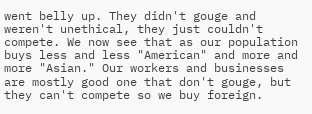went belly up. They didn't gouge and weren't unethical, they just couldn't compete. We now see that as our population buys less and less "American" and more and more "Asian." Our workers and businesses are mostly good one that don't gouge, but they can't compete so we buy foreign.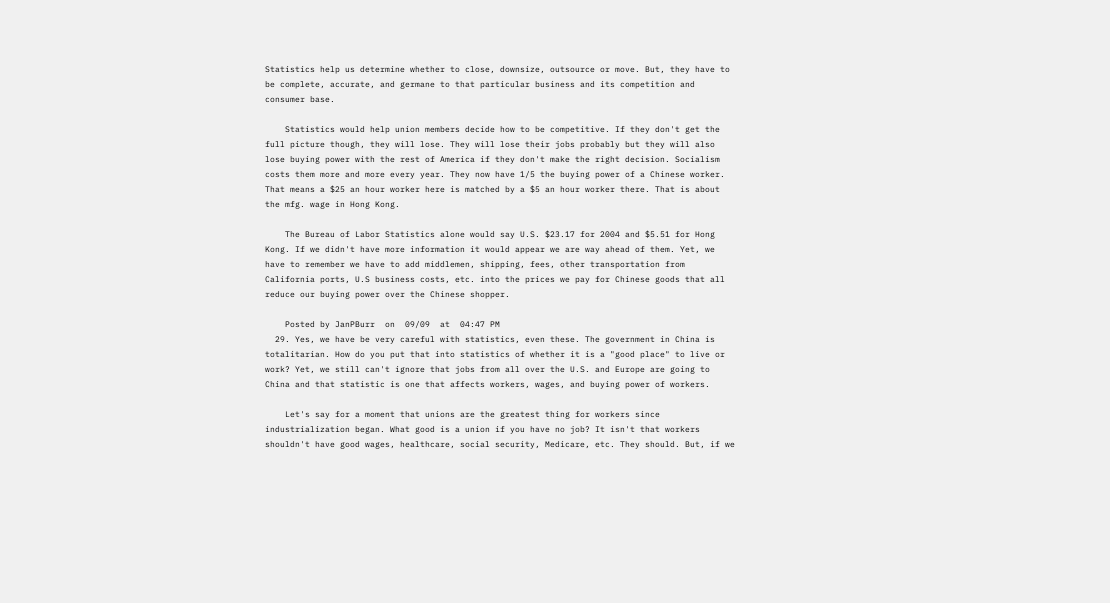Statistics help us determine whether to close, downsize, outsource or move. But, they have to be complete, accurate, and germane to that particular business and its competition and consumer base.

    Statistics would help union members decide how to be competitive. If they don't get the full picture though, they will lose. They will lose their jobs probably but they will also lose buying power with the rest of America if they don't make the right decision. Socialism costs them more and more every year. They now have 1/5 the buying power of a Chinese worker. That means a $25 an hour worker here is matched by a $5 an hour worker there. That is about the mfg. wage in Hong Kong.

    The Bureau of Labor Statistics alone would say U.S. $23.17 for 2004 and $5.51 for Hong Kong. If we didn't have more information it would appear we are way ahead of them. Yet, we have to remember we have to add middlemen, shipping, fees, other transportation from California ports, U.S business costs, etc. into the prices we pay for Chinese goods that all reduce our buying power over the Chinese shopper.

    Posted by JanPBurr  on  09/09  at  04:47 PM
  29. Yes, we have be very careful with statistics, even these. The government in China is totalitarian. How do you put that into statistics of whether it is a "good place" to live or work? Yet, we still can't ignore that jobs from all over the U.S. and Europe are going to China and that statistic is one that affects workers, wages, and buying power of workers.

    Let's say for a moment that unions are the greatest thing for workers since industrialization began. What good is a union if you have no job? It isn't that workers shouldn't have good wages, healthcare, social security, Medicare, etc. They should. But, if we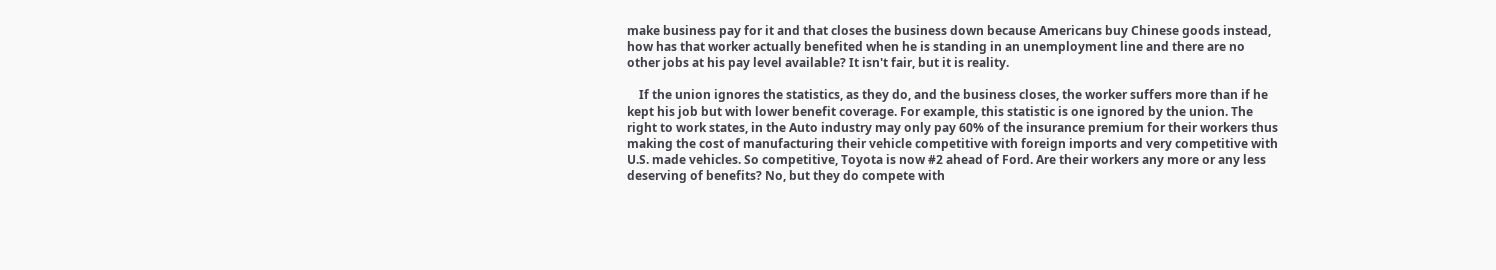make business pay for it and that closes the business down because Americans buy Chinese goods instead, how has that worker actually benefited when he is standing in an unemployment line and there are no other jobs at his pay level available? It isn't fair, but it is reality.

    If the union ignores the statistics, as they do, and the business closes, the worker suffers more than if he kept his job but with lower benefit coverage. For example, this statistic is one ignored by the union. The right to work states, in the Auto industry may only pay 60% of the insurance premium for their workers thus making the cost of manufacturing their vehicle competitive with foreign imports and very competitive with U.S. made vehicles. So competitive, Toyota is now #2 ahead of Ford. Are their workers any more or any less deserving of benefits? No, but they do compete with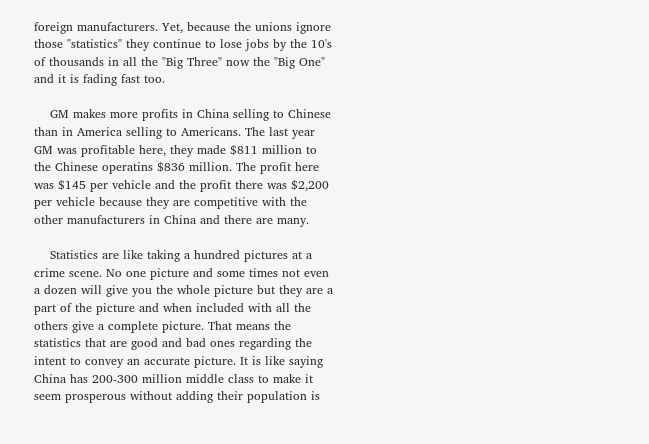foreign manufacturers. Yet, because the unions ignore those "statistics" they continue to lose jobs by the 10's of thousands in all the "Big Three" now the "Big One" and it is fading fast too.

    GM makes more profits in China selling to Chinese than in America selling to Americans. The last year GM was profitable here, they made $811 million to the Chinese operatins $836 million. The profit here was $145 per vehicle and the profit there was $2,200 per vehicle because they are competitive with the other manufacturers in China and there are many.

    Statistics are like taking a hundred pictures at a crime scene. No one picture and some times not even a dozen will give you the whole picture but they are a part of the picture and when included with all the others give a complete picture. That means the statistics that are good and bad ones regarding the intent to convey an accurate picture. It is like saying China has 200-300 million middle class to make it seem prosperous without adding their population is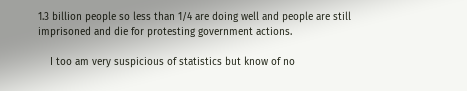1.3 billion people so less than 1/4 are doing well and people are still imprisoned and die for protesting government actions.

    I too am very suspicious of statistics but know of no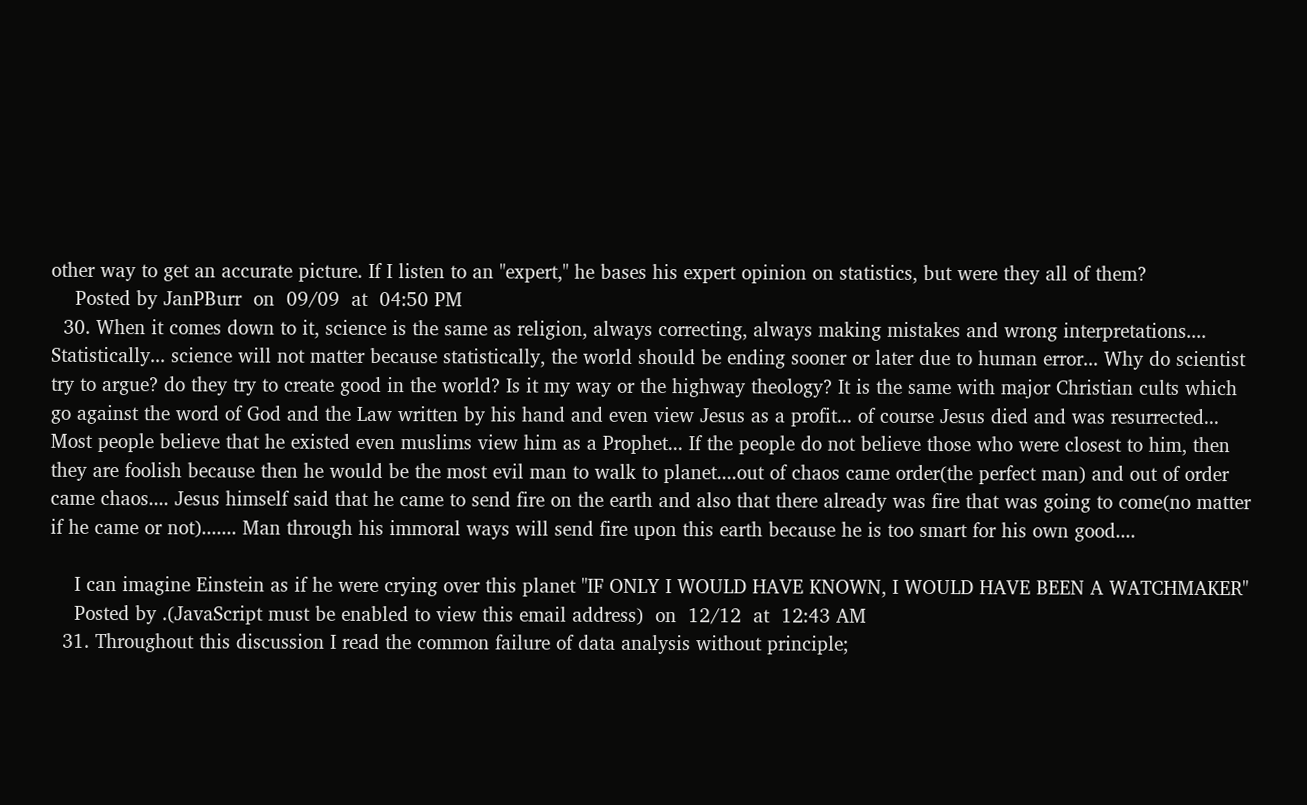other way to get an accurate picture. If I listen to an "expert," he bases his expert opinion on statistics, but were they all of them?
    Posted by JanPBurr  on  09/09  at  04:50 PM
  30. When it comes down to it, science is the same as religion, always correcting, always making mistakes and wrong interpretations.... Statistically... science will not matter because statistically, the world should be ending sooner or later due to human error... Why do scientist try to argue? do they try to create good in the world? Is it my way or the highway theology? It is the same with major Christian cults which go against the word of God and the Law written by his hand and even view Jesus as a profit... of course Jesus died and was resurrected... Most people believe that he existed even muslims view him as a Prophet... If the people do not believe those who were closest to him, then they are foolish because then he would be the most evil man to walk to planet....out of chaos came order(the perfect man) and out of order came chaos.... Jesus himself said that he came to send fire on the earth and also that there already was fire that was going to come(no matter if he came or not)....... Man through his immoral ways will send fire upon this earth because he is too smart for his own good....

    I can imagine Einstein as if he were crying over this planet "IF ONLY I WOULD HAVE KNOWN, I WOULD HAVE BEEN A WATCHMAKER"
    Posted by .(JavaScript must be enabled to view this email address)  on  12/12  at  12:43 AM
  31. Throughout this discussion I read the common failure of data analysis without principle;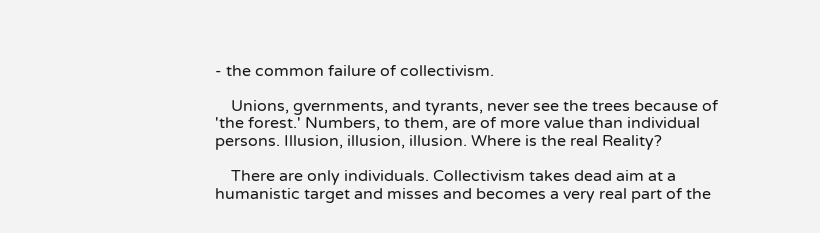- the common failure of collectivism.

    Unions, gvernments, and tyrants, never see the trees because of 'the forest.' Numbers, to them, are of more value than individual persons. Illusion, illusion, illusion. Where is the real Reality?

    There are only individuals. Collectivism takes dead aim at a humanistic target and misses and becomes a very real part of the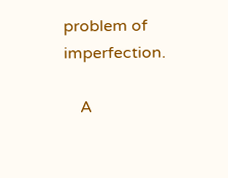problem of imperfection.

    A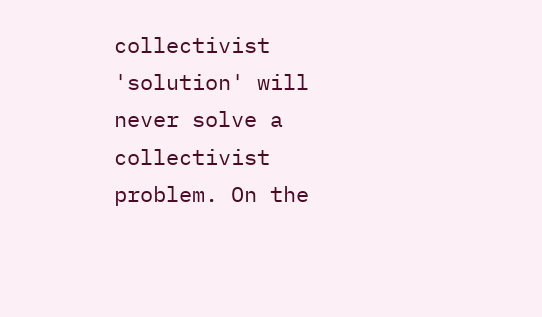collectivist 'solution' will never solve a collectivist problem. On the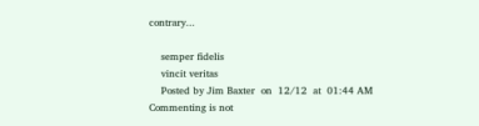contrary...

    semper fidelis
    vincit veritas
    Posted by Jim Baxter  on  12/12  at  01:44 AM
Commenting is not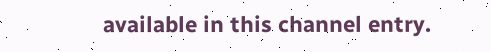available in this channel entry.